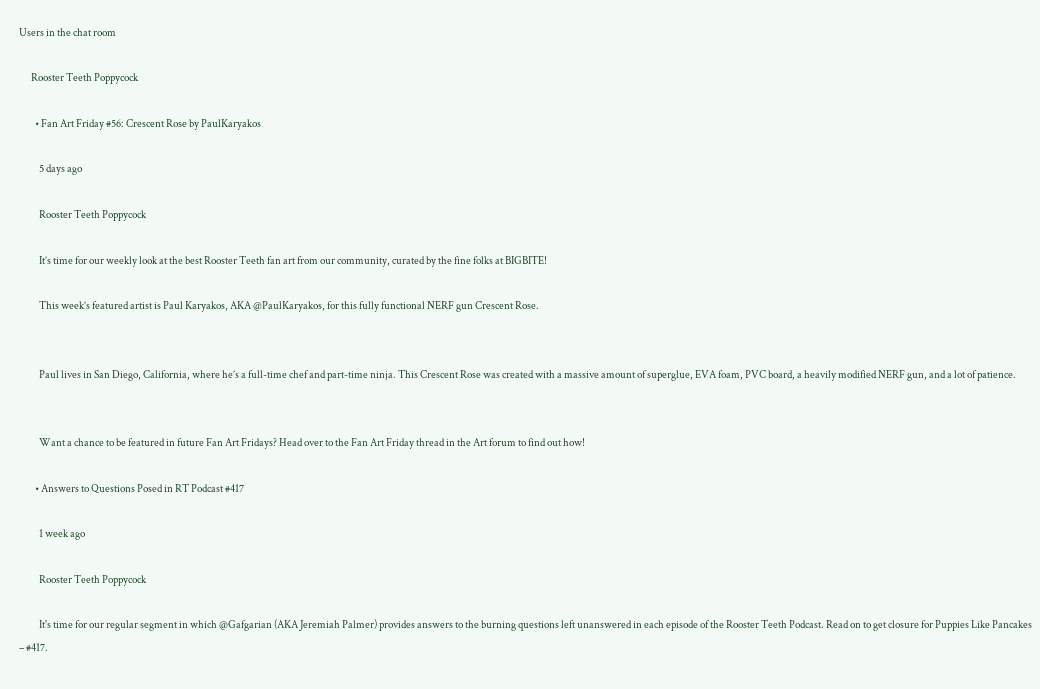Users in the chat room

      Rooster Teeth Poppycock

        • Fan Art Friday #56: Crescent Rose by PaulKaryakos

          5 days ago

          Rooster Teeth Poppycock

          It’s time for our weekly look at the best Rooster Teeth fan art from our community, curated by the fine folks at BIGBITE!

          This week’s featured artist is Paul Karyakos, AKA @PaulKaryakos, for this fully functional NERF gun Crescent Rose.


          Paul lives in San Diego, California, where he’s a full-time chef and part-time ninja. This Crescent Rose was created with a massive amount of superglue, EVA foam, PVC board, a heavily modified NERF gun, and a lot of patience.


          Want a chance to be featured in future Fan Art Fridays? Head over to the Fan Art Friday thread in the Art forum to find out how!

        • Answers to Questions Posed in RT Podcast #417

          1 week ago

          Rooster Teeth Poppycock

          It's time for our regular segment in which @Gafgarian (AKA Jeremiah Palmer) provides answers to the burning questions left unanswered in each episode of the Rooster Teeth Podcast. Read on to get closure for Puppies Like Pancakes – #417.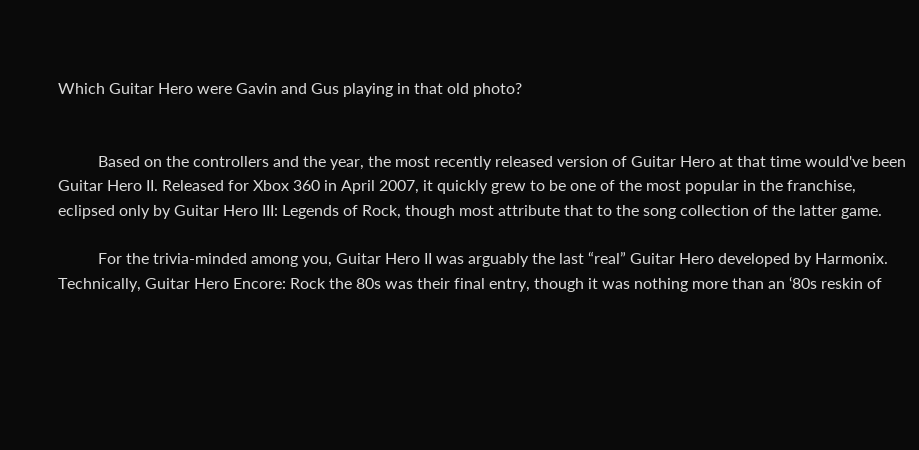Which Guitar Hero were Gavin and Gus playing in that old photo?


          Based on the controllers and the year, the most recently released version of Guitar Hero at that time would've been Guitar Hero II. Released for Xbox 360 in April 2007, it quickly grew to be one of the most popular in the franchise, eclipsed only by Guitar Hero III: Legends of Rock, though most attribute that to the song collection of the latter game.

          For the trivia-minded among you, Guitar Hero II was arguably the last “real” Guitar Hero developed by Harmonix. Technically, Guitar Hero Encore: Rock the 80s was their final entry, though it was nothing more than an ‘80s reskin of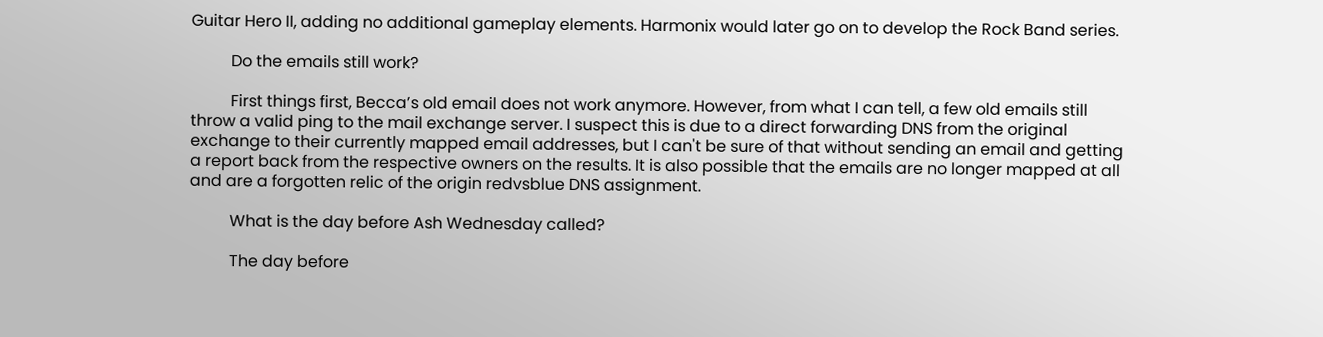Guitar Hero II, adding no additional gameplay elements. Harmonix would later go on to develop the Rock Band series.

          Do the emails still work?

          First things first, Becca’s old email does not work anymore. However, from what I can tell, a few old emails still throw a valid ping to the mail exchange server. I suspect this is due to a direct forwarding DNS from the original exchange to their currently mapped email addresses, but I can't be sure of that without sending an email and getting a report back from the respective owners on the results. It is also possible that the emails are no longer mapped at all and are a forgotten relic of the origin redvsblue DNS assignment.

          What is the day before Ash Wednesday called?

          The day before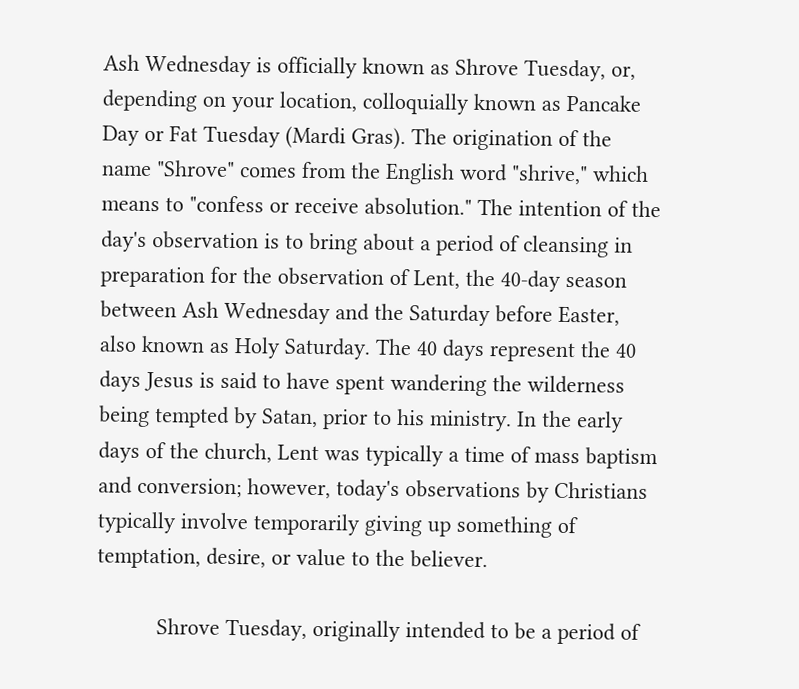Ash Wednesday is officially known as Shrove Tuesday, or, depending on your location, colloquially known as Pancake Day or Fat Tuesday (Mardi Gras). The origination of the name "Shrove" comes from the English word "shrive," which means to "confess or receive absolution." The intention of the day's observation is to bring about a period of cleansing in preparation for the observation of Lent, the 40-day season between Ash Wednesday and the Saturday before Easter, also known as Holy Saturday. The 40 days represent the 40 days Jesus is said to have spent wandering the wilderness being tempted by Satan, prior to his ministry. In the early days of the church, Lent was typically a time of mass baptism and conversion; however, today's observations by Christians typically involve temporarily giving up something of temptation, desire, or value to the believer.

          Shrove Tuesday, originally intended to be a period of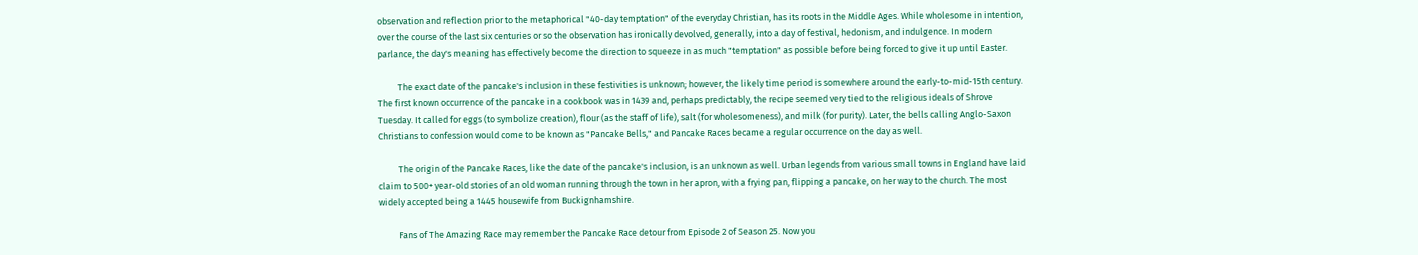observation and reflection prior to the metaphorical "40-day temptation" of the everyday Christian, has its roots in the Middle Ages. While wholesome in intention, over the course of the last six centuries or so the observation has ironically devolved, generally, into a day of festival, hedonism, and indulgence. In modern parlance, the day's meaning has effectively become the direction to squeeze in as much "temptation" as possible before being forced to give it up until Easter.

          The exact date of the pancake's inclusion in these festivities is unknown; however, the likely time period is somewhere around the early-to-mid-15th century. The first known occurrence of the pancake in a cookbook was in 1439 and, perhaps predictably, the recipe seemed very tied to the religious ideals of Shrove Tuesday. It called for eggs (to symbolize creation), flour (as the staff of life), salt (for wholesomeness), and milk (for purity). Later, the bells calling Anglo-Saxon Christians to confession would come to be known as "Pancake Bells," and Pancake Races became a regular occurrence on the day as well.

          The origin of the Pancake Races, like the date of the pancake's inclusion, is an unknown as well. Urban legends from various small towns in England have laid claim to 500+ year-old stories of an old woman running through the town in her apron, with a frying pan, flipping a pancake, on her way to the church. The most widely accepted being a 1445 housewife from Buckignhamshire.

          Fans of The Amazing Race may remember the Pancake Race detour from Episode 2 of Season 25. Now you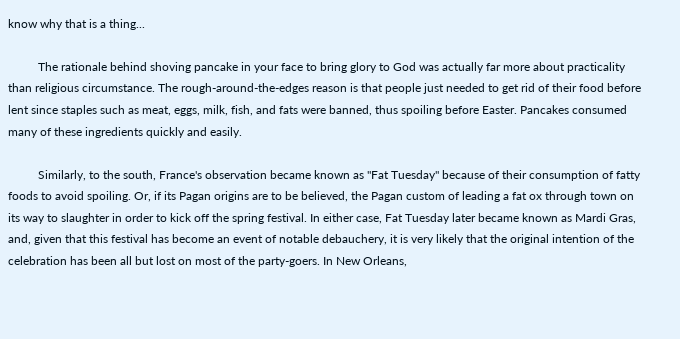know why that is a thing...

          The rationale behind shoving pancake in your face to bring glory to God was actually far more about practicality than religious circumstance. The rough-around-the-edges reason is that people just needed to get rid of their food before lent since staples such as meat, eggs, milk, fish, and fats were banned, thus spoiling before Easter. Pancakes consumed many of these ingredients quickly and easily.

          Similarly, to the south, France's observation became known as "Fat Tuesday" because of their consumption of fatty foods to avoid spoiling. Or, if its Pagan origins are to be believed, the Pagan custom of leading a fat ox through town on its way to slaughter in order to kick off the spring festival. In either case, Fat Tuesday later became known as Mardi Gras, and, given that this festival has become an event of notable debauchery, it is very likely that the original intention of the celebration has been all but lost on most of the party-goers. In New Orleans,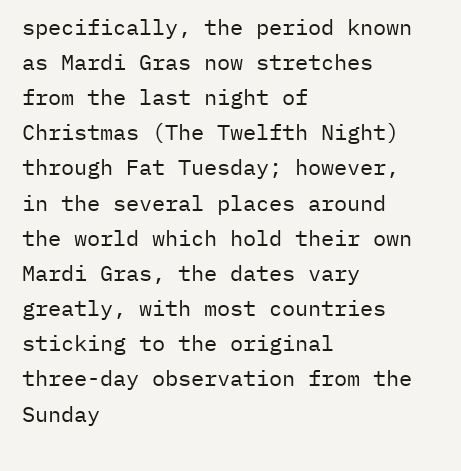specifically, the period known as Mardi Gras now stretches from the last night of Christmas (The Twelfth Night) through Fat Tuesday; however, in the several places around the world which hold their own Mardi Gras, the dates vary greatly, with most countries sticking to the original three-day observation from the Sunday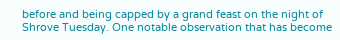before and being capped by a grand feast on the night of Shrove Tuesday. One notable observation that has become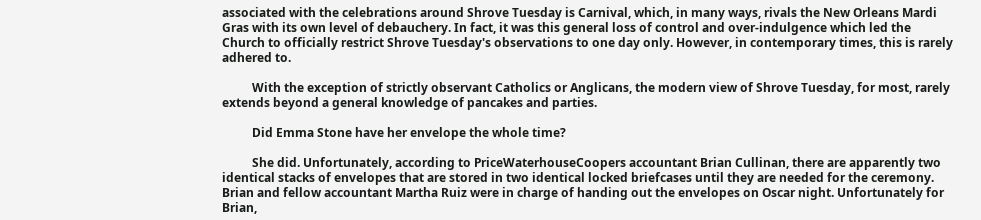associated with the celebrations around Shrove Tuesday is Carnival, which, in many ways, rivals the New Orleans Mardi Gras with its own level of debauchery. In fact, it was this general loss of control and over-indulgence which led the Church to officially restrict Shrove Tuesday's observations to one day only. However, in contemporary times, this is rarely adhered to.

          With the exception of strictly observant Catholics or Anglicans, the modern view of Shrove Tuesday, for most, rarely extends beyond a general knowledge of pancakes and parties.

          Did Emma Stone have her envelope the whole time?

          She did. Unfortunately, according to PriceWaterhouseCoopers accountant Brian Cullinan, there are apparently two identical stacks of envelopes that are stored in two identical locked briefcases until they are needed for the ceremony. Brian and fellow accountant Martha Ruiz were in charge of handing out the envelopes on Oscar night. Unfortunately for Brian,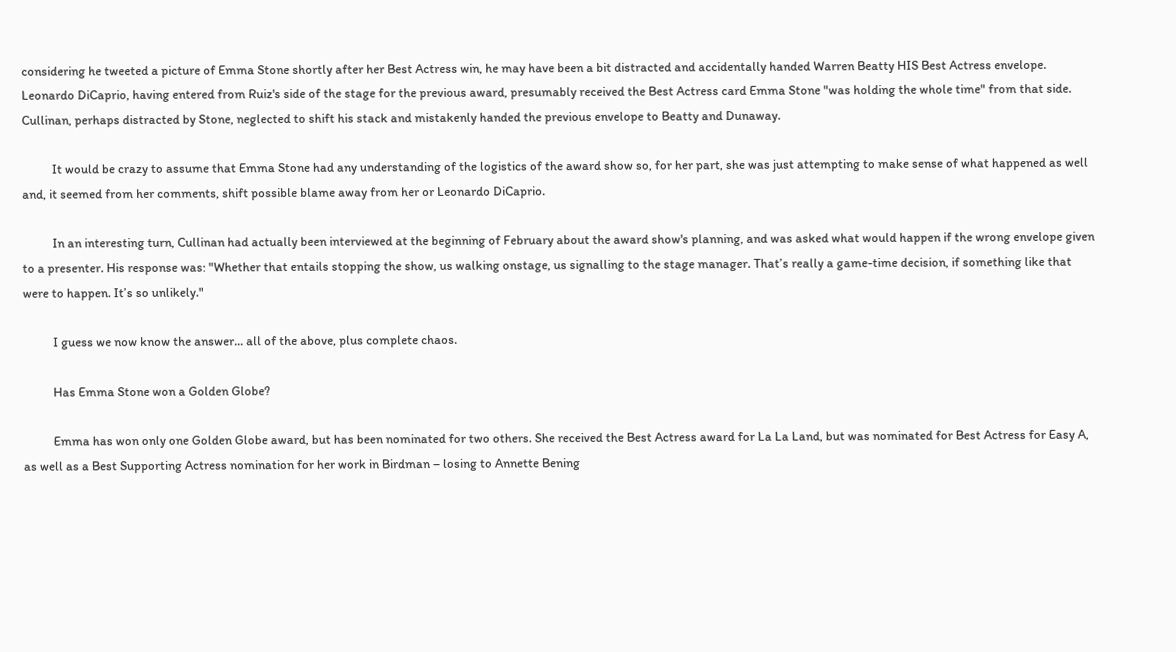considering he tweeted a picture of Emma Stone shortly after her Best Actress win, he may have been a bit distracted and accidentally handed Warren Beatty HIS Best Actress envelope. Leonardo DiCaprio, having entered from Ruiz's side of the stage for the previous award, presumably received the Best Actress card Emma Stone "was holding the whole time" from that side. Cullinan, perhaps distracted by Stone, neglected to shift his stack and mistakenly handed the previous envelope to Beatty and Dunaway.

          It would be crazy to assume that Emma Stone had any understanding of the logistics of the award show so, for her part, she was just attempting to make sense of what happened as well and, it seemed from her comments, shift possible blame away from her or Leonardo DiCaprio.

          In an interesting turn, Cullinan had actually been interviewed at the beginning of February about the award show's planning, and was asked what would happen if the wrong envelope given to a presenter. His response was: "Whether that entails stopping the show, us walking onstage, us signalling to the stage manager. That’s really a game-time decision, if something like that were to happen. It’s so unlikely."

          I guess we now know the answer... all of the above, plus complete chaos.

          Has Emma Stone won a Golden Globe?

          Emma has won only one Golden Globe award, but has been nominated for two others. She received the Best Actress award for La La Land, but was nominated for Best Actress for Easy A, as well as a Best Supporting Actress nomination for her work in Birdman – losing to Annette Bening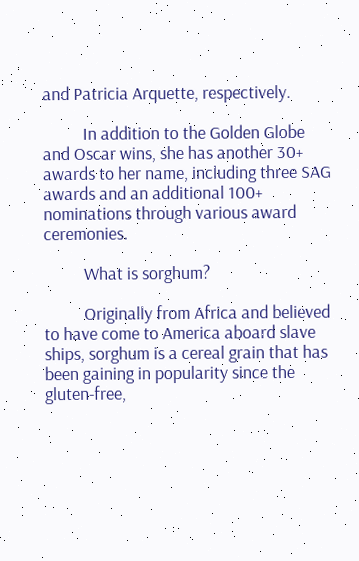and Patricia Arquette, respectively.

          In addition to the Golden Globe and Oscar wins, she has another 30+ awards to her name, including three SAG awards and an additional 100+ nominations through various award ceremonies.

          What is sorghum?

          Originally from Africa and believed to have come to America aboard slave ships, sorghum is a cereal grain that has been gaining in popularity since the gluten-free,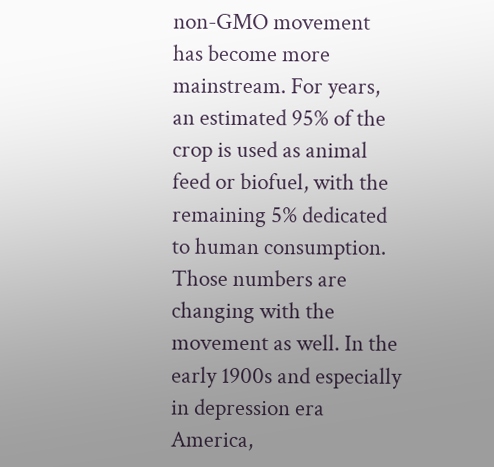non-GMO movement has become more mainstream. For years, an estimated 95% of the crop is used as animal feed or biofuel, with the remaining 5% dedicated to human consumption. Those numbers are changing with the movement as well. In the early 1900s and especially in depression era America,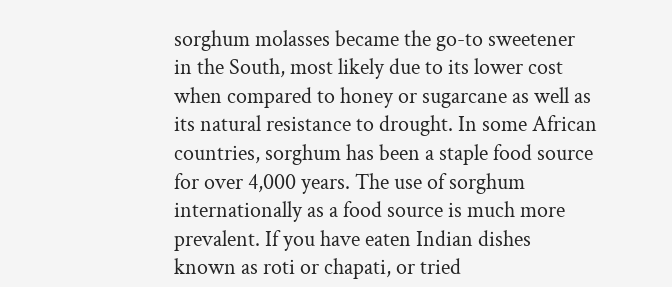sorghum molasses became the go-to sweetener in the South, most likely due to its lower cost when compared to honey or sugarcane as well as its natural resistance to drought. In some African countries, sorghum has been a staple food source for over 4,000 years. The use of sorghum internationally as a food source is much more prevalent. If you have eaten Indian dishes known as roti or chapati, or tried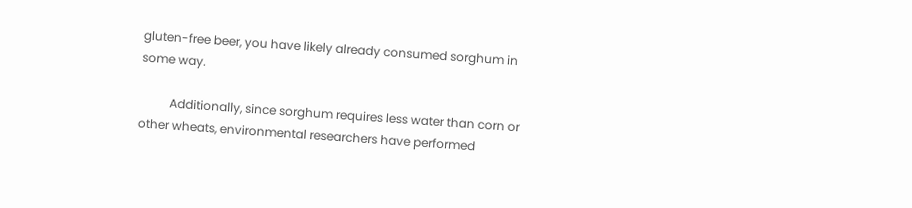gluten-free beer, you have likely already consumed sorghum in some way.

          Additionally, since sorghum requires less water than corn or other wheats, environmental researchers have performed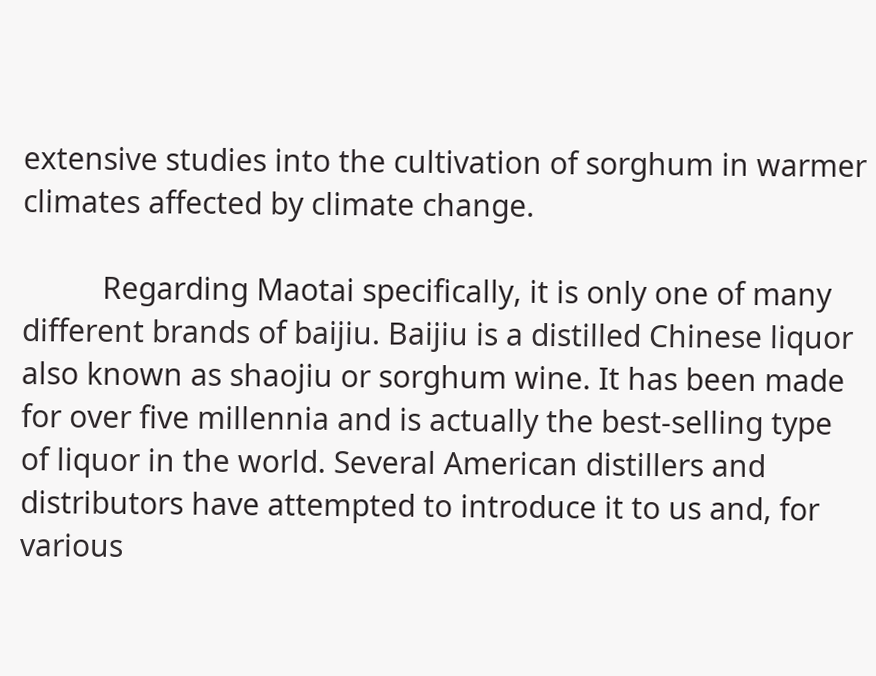extensive studies into the cultivation of sorghum in warmer climates affected by climate change.

          Regarding Maotai specifically, it is only one of many different brands of baijiu. Baijiu is a distilled Chinese liquor also known as shaojiu or sorghum wine. It has been made for over five millennia and is actually the best-selling type of liquor in the world. Several American distillers and distributors have attempted to introduce it to us and, for various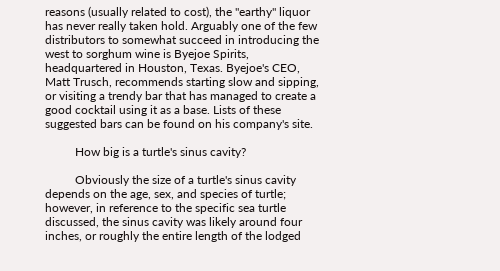reasons (usually related to cost), the "earthy" liquor has never really taken hold. Arguably one of the few distributors to somewhat succeed in introducing the west to sorghum wine is Byejoe Spirits, headquartered in Houston, Texas. Byejoe's CEO, Matt Trusch, recommends starting slow and sipping, or visiting a trendy bar that has managed to create a good cocktail using it as a base. Lists of these suggested bars can be found on his company's site.

          How big is a turtle's sinus cavity?

          Obviously the size of a turtle's sinus cavity depends on the age, sex, and species of turtle; however, in reference to the specific sea turtle discussed, the sinus cavity was likely around four inches, or roughly the entire length of the lodged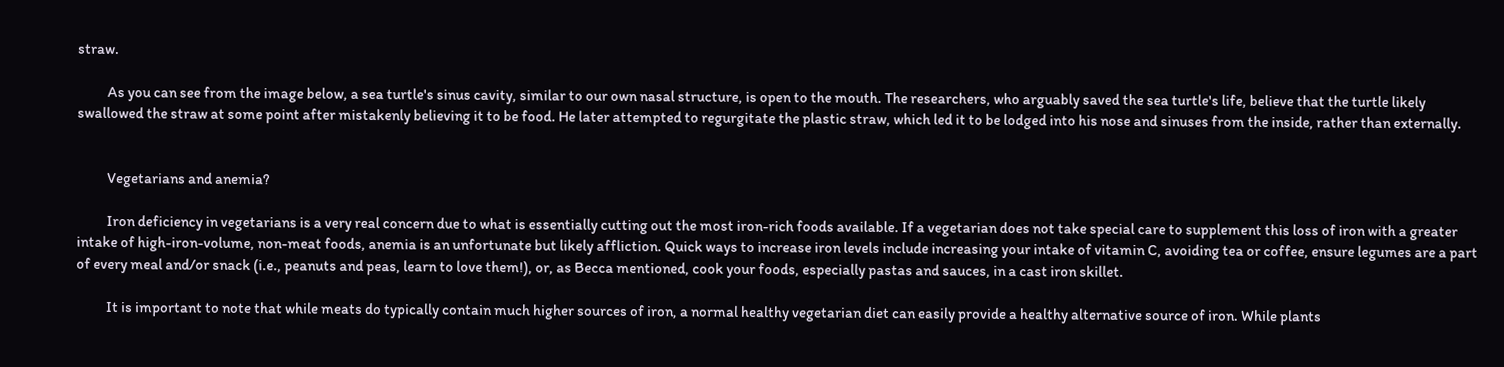straw.

          As you can see from the image below, a sea turtle's sinus cavity, similar to our own nasal structure, is open to the mouth. The researchers, who arguably saved the sea turtle's life, believe that the turtle likely swallowed the straw at some point after mistakenly believing it to be food. He later attempted to regurgitate the plastic straw, which led it to be lodged into his nose and sinuses from the inside, rather than externally.


          Vegetarians and anemia?

          Iron deficiency in vegetarians is a very real concern due to what is essentially cutting out the most iron-rich foods available. If a vegetarian does not take special care to supplement this loss of iron with a greater intake of high-iron-volume, non-meat foods, anemia is an unfortunate but likely affliction. Quick ways to increase iron levels include increasing your intake of vitamin C, avoiding tea or coffee, ensure legumes are a part of every meal and/or snack (i.e., peanuts and peas, learn to love them!), or, as Becca mentioned, cook your foods, especially pastas and sauces, in a cast iron skillet.

          It is important to note that while meats do typically contain much higher sources of iron, a normal healthy vegetarian diet can easily provide a healthy alternative source of iron. While plants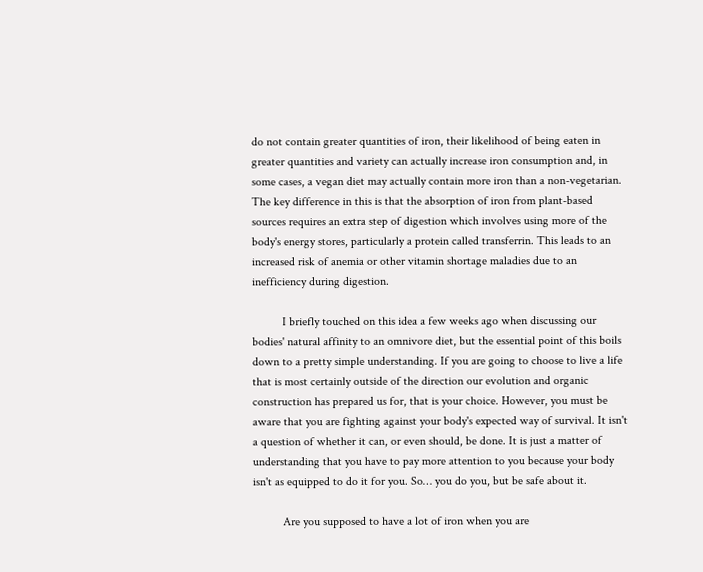do not contain greater quantities of iron, their likelihood of being eaten in greater quantities and variety can actually increase iron consumption and, in some cases, a vegan diet may actually contain more iron than a non-vegetarian. The key difference in this is that the absorption of iron from plant-based sources requires an extra step of digestion which involves using more of the body's energy stores, particularly a protein called transferrin. This leads to an increased risk of anemia or other vitamin shortage maladies due to an inefficiency during digestion.

          I briefly touched on this idea a few weeks ago when discussing our bodies' natural affinity to an omnivore diet, but the essential point of this boils down to a pretty simple understanding. If you are going to choose to live a life that is most certainly outside of the direction our evolution and organic construction has prepared us for, that is your choice. However, you must be aware that you are fighting against your body's expected way of survival. It isn't a question of whether it can, or even should, be done. It is just a matter of understanding that you have to pay more attention to you because your body isn't as equipped to do it for you. So… you do you, but be safe about it.

          Are you supposed to have a lot of iron when you are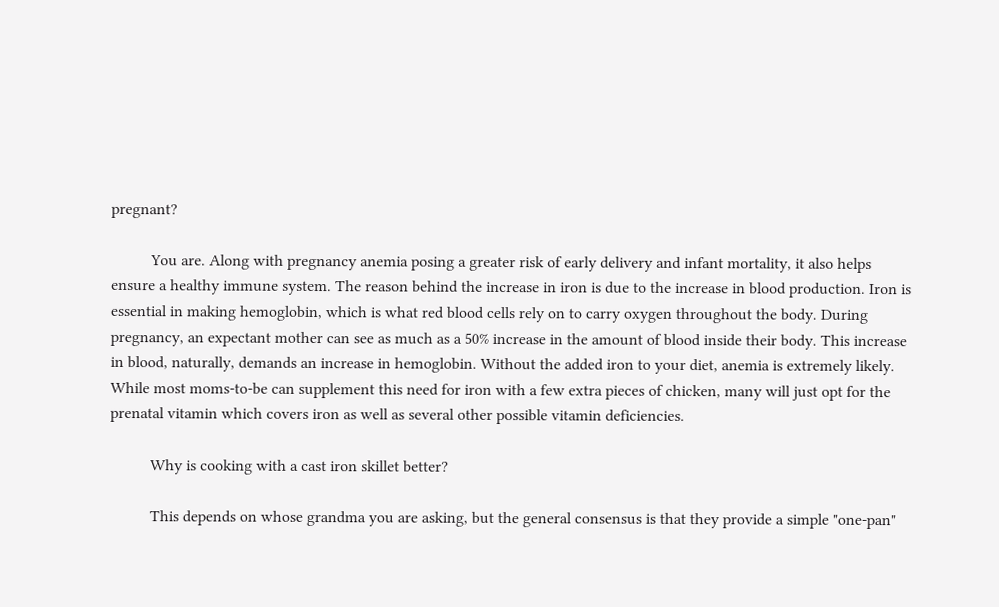pregnant?

          You are. Along with pregnancy anemia posing a greater risk of early delivery and infant mortality, it also helps ensure a healthy immune system. The reason behind the increase in iron is due to the increase in blood production. Iron is essential in making hemoglobin, which is what red blood cells rely on to carry oxygen throughout the body. During pregnancy, an expectant mother can see as much as a 50% increase in the amount of blood inside their body. This increase in blood, naturally, demands an increase in hemoglobin. Without the added iron to your diet, anemia is extremely likely. While most moms-to-be can supplement this need for iron with a few extra pieces of chicken, many will just opt for the prenatal vitamin which covers iron as well as several other possible vitamin deficiencies.

          Why is cooking with a cast iron skillet better?

          This depends on whose grandma you are asking, but the general consensus is that they provide a simple "one-pan"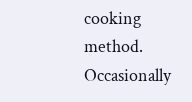cooking method. Occasionally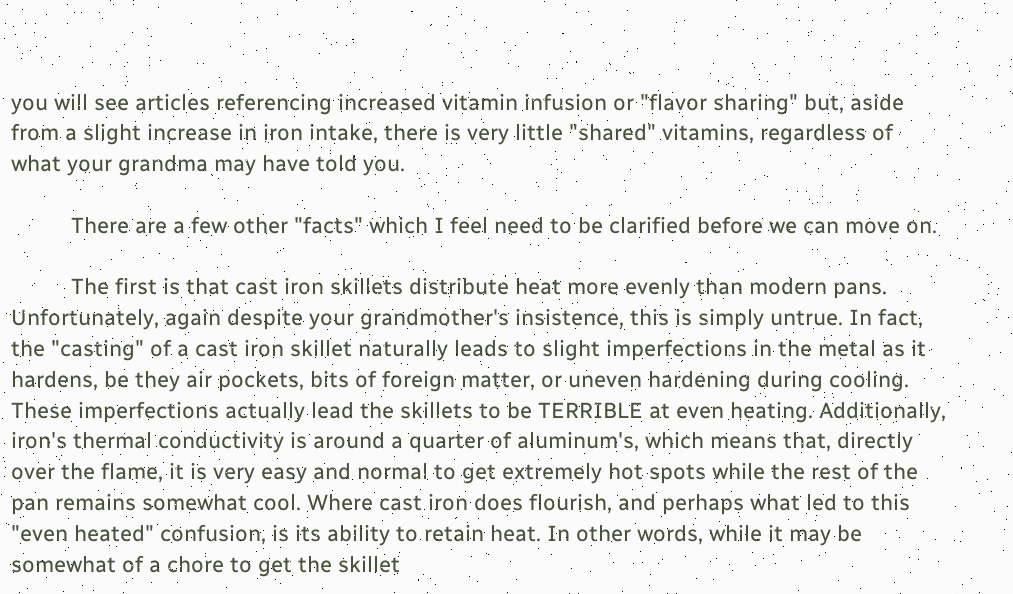you will see articles referencing increased vitamin infusion or "flavor sharing" but, aside from a slight increase in iron intake, there is very little "shared" vitamins, regardless of what your grandma may have told you.

          There are a few other "facts" which I feel need to be clarified before we can move on.

          The first is that cast iron skillets distribute heat more evenly than modern pans. Unfortunately, again despite your grandmother's insistence, this is simply untrue. In fact, the "casting" of a cast iron skillet naturally leads to slight imperfections in the metal as it hardens, be they air pockets, bits of foreign matter, or uneven hardening during cooling. These imperfections actually lead the skillets to be TERRIBLE at even heating. Additionally, iron's thermal conductivity is around a quarter of aluminum's, which means that, directly over the flame, it is very easy and normal to get extremely hot spots while the rest of the pan remains somewhat cool. Where cast iron does flourish, and perhaps what led to this "even heated" confusion, is its ability to retain heat. In other words, while it may be somewhat of a chore to get the skillet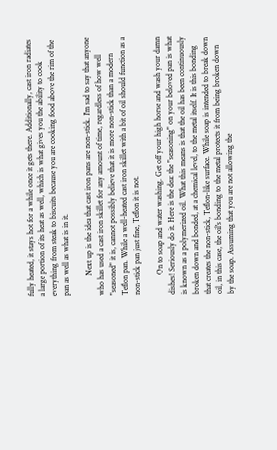fully heated, it stays hot for a while once it gets there. Additionally, cast iron radiates a large portion of its heat as well, which is what gives you the ability to cook everything from steak to biscuits because you are cooking food above the rim of the pan as well as what is in it.

          Next up is the idea that cast iron pans are non-stick. I'm sad to say that anyone who has used a cast iron skillet for any amount of time, regardless of how well "seasoned" it is, cannot possibly believe that it is more non-stick than a modern Teflon pan. While a well-heated cast iron skillet with a bit of oil should function as a non-stick pan just fine, Teflon it is not.

          On to soap and water washing. Get off your high horse and wash your damn dishes! Seriously do it. Here is the dea: the "seasoning" on your beloved pan is what is known as a polymerized oil. What this means is that the oil has been continuously broken down and bonded, at a chemical level, to the metal itself. It is this bonding that creates the non-stick, Teflon-like surface. While soap is intended to break down oil, in this case, the oil's bonding to the metal protects it from being broken down by the soap. Assuming that you are not allowing the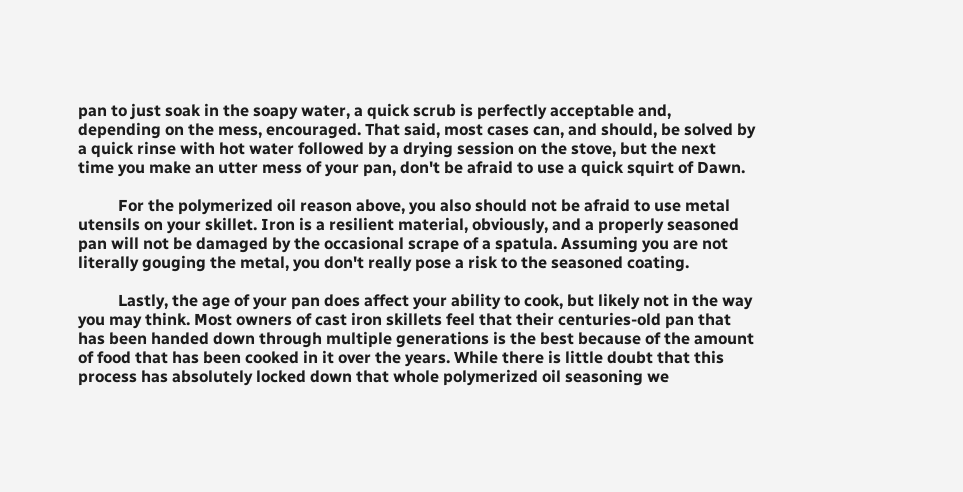pan to just soak in the soapy water, a quick scrub is perfectly acceptable and, depending on the mess, encouraged. That said, most cases can, and should, be solved by a quick rinse with hot water followed by a drying session on the stove, but the next time you make an utter mess of your pan, don't be afraid to use a quick squirt of Dawn.

          For the polymerized oil reason above, you also should not be afraid to use metal utensils on your skillet. Iron is a resilient material, obviously, and a properly seasoned pan will not be damaged by the occasional scrape of a spatula. Assuming you are not literally gouging the metal, you don't really pose a risk to the seasoned coating.

          Lastly, the age of your pan does affect your ability to cook, but likely not in the way you may think. Most owners of cast iron skillets feel that their centuries-old pan that has been handed down through multiple generations is the best because of the amount of food that has been cooked in it over the years. While there is little doubt that this process has absolutely locked down that whole polymerized oil seasoning we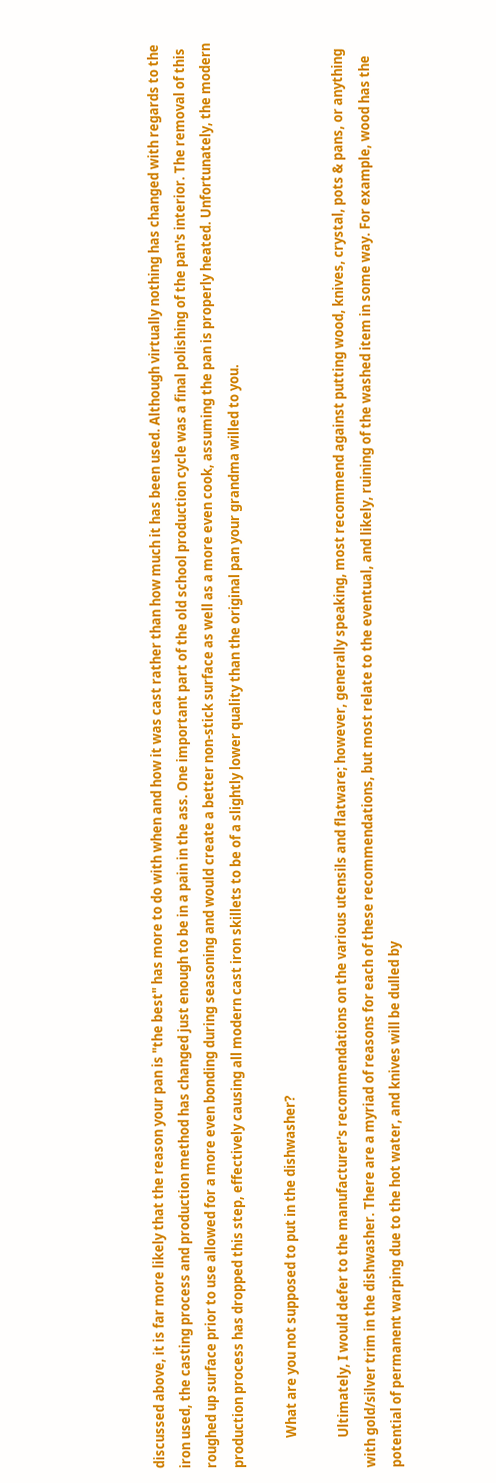discussed above, it is far more likely that the reason your pan is "the best" has more to do with when and how it was cast rather than how much it has been used. Although virtually nothing has changed with regards to the iron used, the casting process and production method has changed just enough to be in a pain in the ass. One important part of the old school production cycle was a final polishing of the pan's interior. The removal of this roughed up surface prior to use allowed for a more even bonding during seasoning and would create a better non-stick surface as well as a more even cook, assuming the pan is properly heated. Unfortunately, the modern production process has dropped this step, effectively causing all modern cast iron skillets to be of a slightly lower quality than the original pan your grandma willed to you.

          What are you not supposed to put in the dishwasher?

          Ultimately, I would defer to the manufacturer's recommendations on the various utensils and flatware; however, generally speaking, most recommend against putting wood, knives, crystal, pots & pans, or anything with gold/silver trim in the dishwasher. There are a myriad of reasons for each of these recommendations, but most relate to the eventual, and likely, ruining of the washed item in some way. For example, wood has the potential of permanent warping due to the hot water, and knives will be dulled by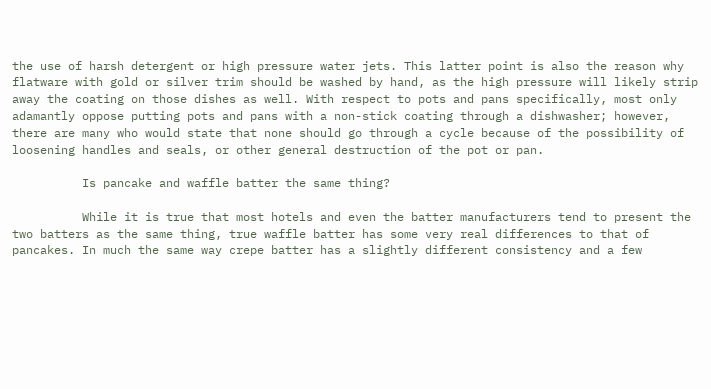the use of harsh detergent or high pressure water jets. This latter point is also the reason why flatware with gold or silver trim should be washed by hand, as the high pressure will likely strip away the coating on those dishes as well. With respect to pots and pans specifically, most only adamantly oppose putting pots and pans with a non-stick coating through a dishwasher; however, there are many who would state that none should go through a cycle because of the possibility of loosening handles and seals, or other general destruction of the pot or pan.

          Is pancake and waffle batter the same thing?

          While it is true that most hotels and even the batter manufacturers tend to present the two batters as the same thing, true waffle batter has some very real differences to that of pancakes. In much the same way crepe batter has a slightly different consistency and a few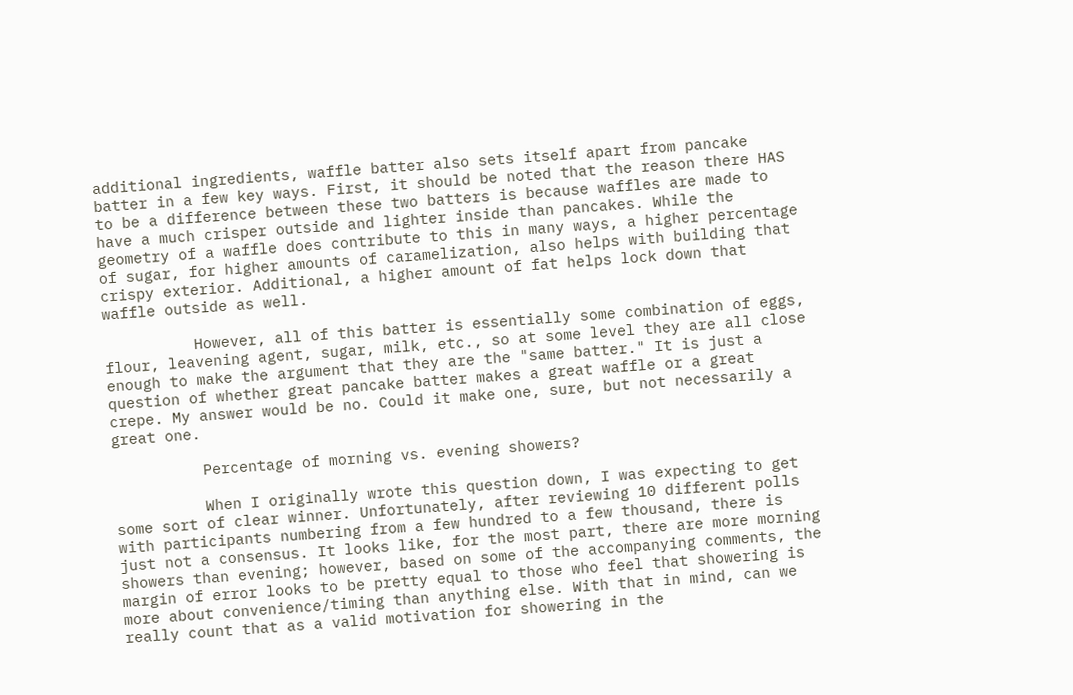additional ingredients, waffle batter also sets itself apart from pancake batter in a few key ways. First, it should be noted that the reason there HAS to be a difference between these two batters is because waffles are made to have a much crisper outside and lighter inside than pancakes. While the geometry of a waffle does contribute to this in many ways, a higher percentage of sugar, for higher amounts of caramelization, also helps with building that crispy exterior. Additional, a higher amount of fat helps lock down that waffle outside as well.

          However, all of this batter is essentially some combination of eggs, flour, leavening agent, sugar, milk, etc., so at some level they are all close enough to make the argument that they are the "same batter." It is just a question of whether great pancake batter makes a great waffle or a great crepe. My answer would be no. Could it make one, sure, but not necessarily a great one.

          Percentage of morning vs. evening showers?

          When I originally wrote this question down, I was expecting to get some sort of clear winner. Unfortunately, after reviewing 10 different polls with participants numbering from a few hundred to a few thousand, there is just not a consensus. It looks like, for the most part, there are more morning showers than evening; however, based on some of the accompanying comments, the margin of error looks to be pretty equal to those who feel that showering is more about convenience/timing than anything else. With that in mind, can we really count that as a valid motivation for showering in the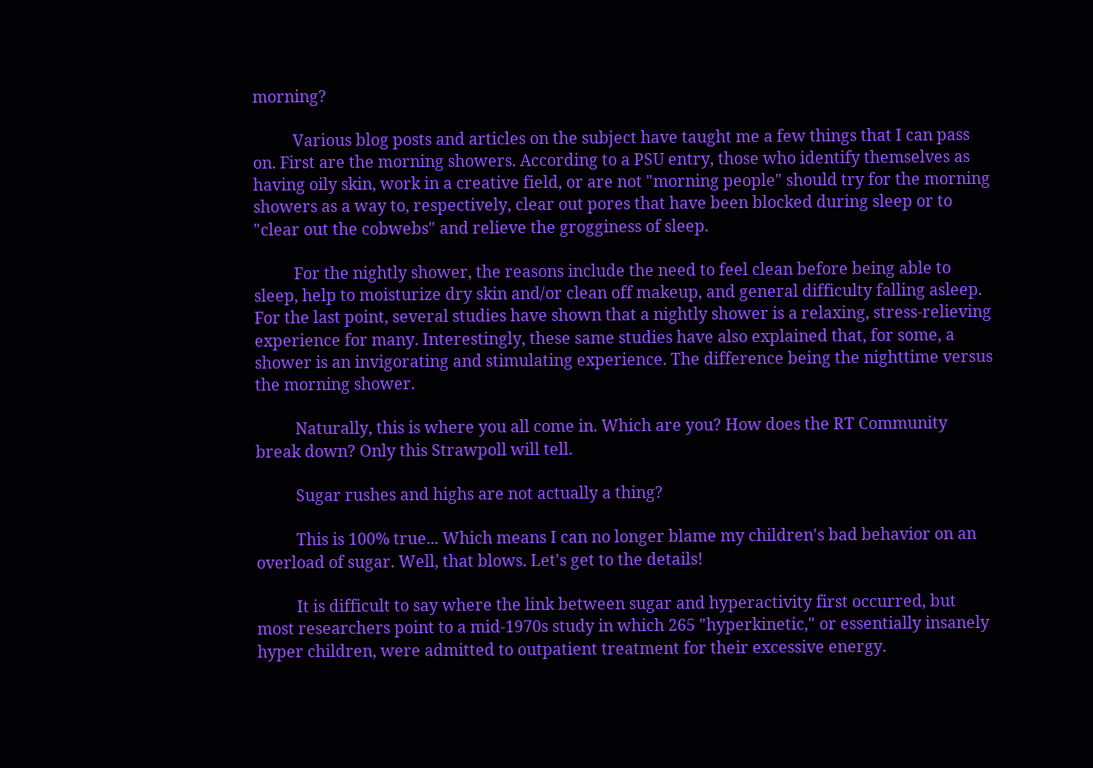morning?

          Various blog posts and articles on the subject have taught me a few things that I can pass on. First are the morning showers. According to a PSU entry, those who identify themselves as having oily skin, work in a creative field, or are not "morning people" should try for the morning showers as a way to, respectively, clear out pores that have been blocked during sleep or to "clear out the cobwebs" and relieve the grogginess of sleep.

          For the nightly shower, the reasons include the need to feel clean before being able to sleep, help to moisturize dry skin and/or clean off makeup, and general difficulty falling asleep. For the last point, several studies have shown that a nightly shower is a relaxing, stress-relieving experience for many. Interestingly, these same studies have also explained that, for some, a shower is an invigorating and stimulating experience. The difference being the nighttime versus the morning shower.

          Naturally, this is where you all come in. Which are you? How does the RT Community break down? Only this Strawpoll will tell.

          Sugar rushes and highs are not actually a thing?

          This is 100% true... Which means I can no longer blame my children's bad behavior on an overload of sugar. Well, that blows. Let's get to the details!

          It is difficult to say where the link between sugar and hyperactivity first occurred, but most researchers point to a mid-1970s study in which 265 "hyperkinetic," or essentially insanely hyper children, were admitted to outpatient treatment for their excessive energy.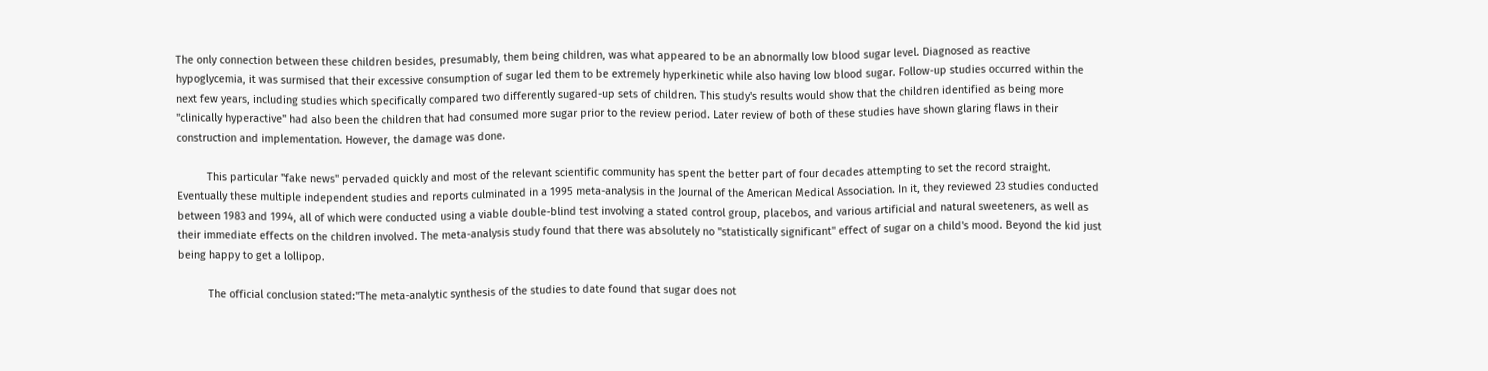The only connection between these children besides, presumably, them being children, was what appeared to be an abnormally low blood sugar level. Diagnosed as reactive hypoglycemia, it was surmised that their excessive consumption of sugar led them to be extremely hyperkinetic while also having low blood sugar. Follow-up studies occurred within the next few years, including studies which specifically compared two differently sugared-up sets of children. This study's results would show that the children identified as being more "clinically hyperactive" had also been the children that had consumed more sugar prior to the review period. Later review of both of these studies have shown glaring flaws in their construction and implementation. However, the damage was done.

          This particular "fake news" pervaded quickly and most of the relevant scientific community has spent the better part of four decades attempting to set the record straight. Eventually these multiple independent studies and reports culminated in a 1995 meta-analysis in the Journal of the American Medical Association. In it, they reviewed 23 studies conducted between 1983 and 1994, all of which were conducted using a viable double-blind test involving a stated control group, placebos, and various artificial and natural sweeteners, as well as their immediate effects on the children involved. The meta-analysis study found that there was absolutely no "statistically significant" effect of sugar on a child's mood. Beyond the kid just being happy to get a lollipop.

          The official conclusion stated:"The meta-analytic synthesis of the studies to date found that sugar does not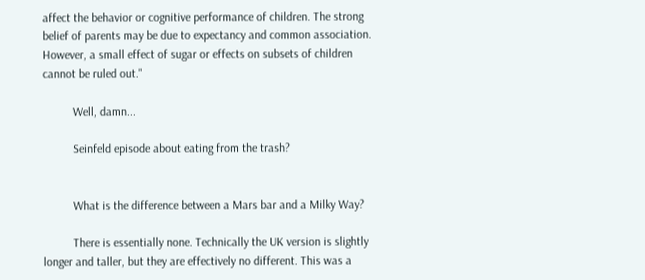affect the behavior or cognitive performance of children. The strong belief of parents may be due to expectancy and common association. However, a small effect of sugar or effects on subsets of children cannot be ruled out."

          Well, damn...

          Seinfeld episode about eating from the trash?


          What is the difference between a Mars bar and a Milky Way?

          There is essentially none. Technically the UK version is slightly longer and taller, but they are effectively no different. This was a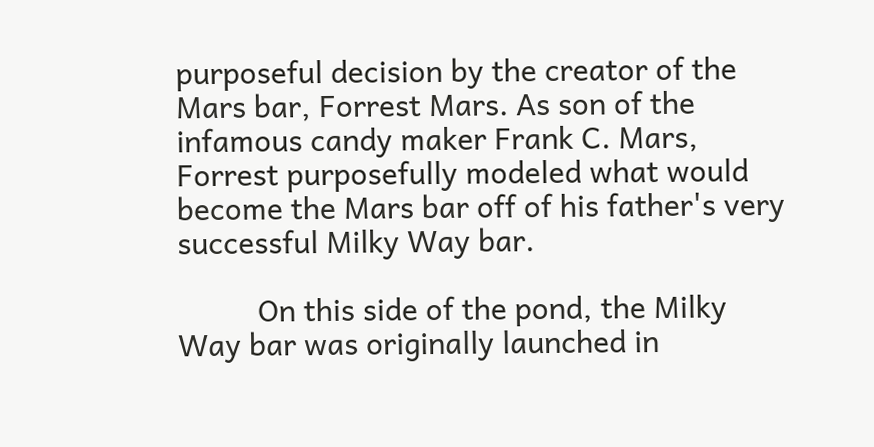purposeful decision by the creator of the Mars bar, Forrest Mars. As son of the infamous candy maker Frank C. Mars, Forrest purposefully modeled what would become the Mars bar off of his father's very successful Milky Way bar.

          On this side of the pond, the Milky Way bar was originally launched in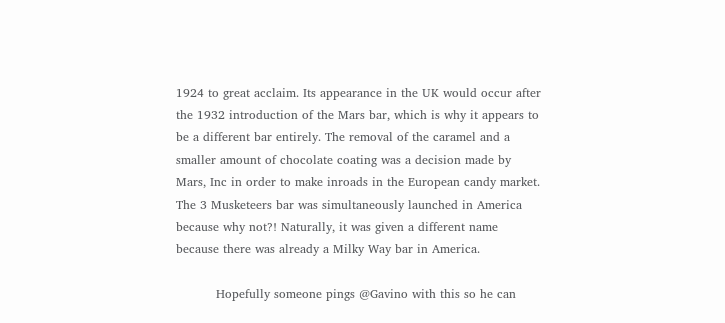1924 to great acclaim. Its appearance in the UK would occur after the 1932 introduction of the Mars bar, which is why it appears to be a different bar entirely. The removal of the caramel and a smaller amount of chocolate coating was a decision made by Mars, Inc in order to make inroads in the European candy market. The 3 Musketeers bar was simultaneously launched in America because why not?! Naturally, it was given a different name because there was already a Milky Way bar in America.

          Hopefully someone pings @Gavino with this so he can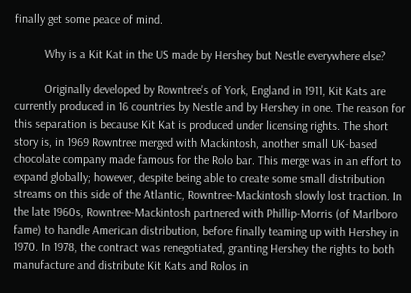finally get some peace of mind.

          Why is a Kit Kat in the US made by Hershey but Nestle everywhere else?

          Originally developed by Rowntree's of York, England in 1911, Kit Kats are currently produced in 16 countries by Nestle and by Hershey in one. The reason for this separation is because Kit Kat is produced under licensing rights. The short story is, in 1969 Rowntree merged with Mackintosh, another small UK-based chocolate company made famous for the Rolo bar. This merge was in an effort to expand globally; however, despite being able to create some small distribution streams on this side of the Atlantic, Rowntree-Mackintosh slowly lost traction. In the late 1960s, Rowntree-Mackintosh partnered with Phillip-Morris (of Marlboro fame) to handle American distribution, before finally teaming up with Hershey in 1970. In 1978, the contract was renegotiated, granting Hershey the rights to both manufacture and distribute Kit Kats and Rolos in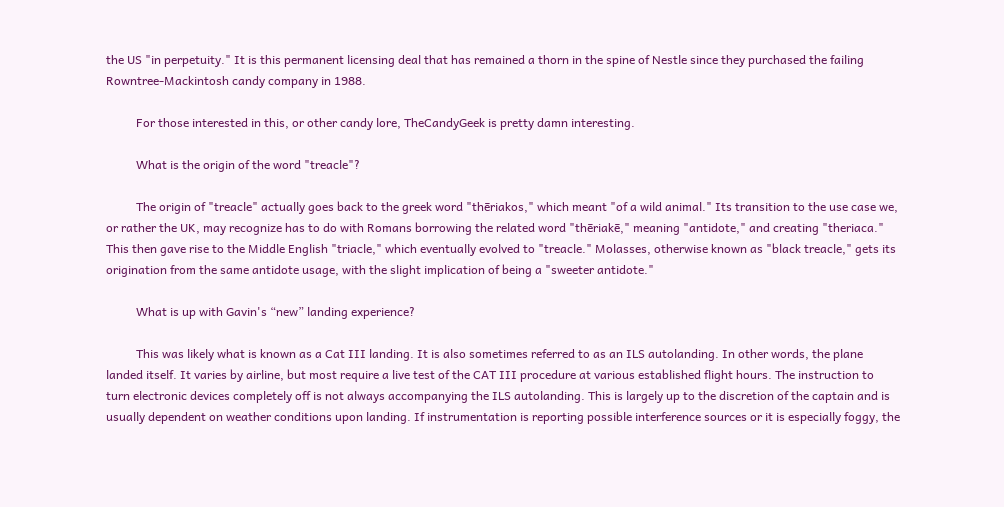the US "in perpetuity." It is this permanent licensing deal that has remained a thorn in the spine of Nestle since they purchased the failing Rowntree-Mackintosh candy company in 1988.

          For those interested in this, or other candy lore, TheCandyGeek is pretty damn interesting.

          What is the origin of the word "treacle"?

          The origin of "treacle" actually goes back to the greek word "thēriakos," which meant "of a wild animal." Its transition to the use case we, or rather the UK, may recognize has to do with Romans borrowing the related word "thēriakē," meaning "antidote," and creating "theriaca." This then gave rise to the Middle English "triacle," which eventually evolved to "treacle." Molasses, otherwise known as "black treacle," gets its origination from the same antidote usage, with the slight implication of being a "sweeter antidote."

          What is up with Gavin's “new” landing experience?

          This was likely what is known as a Cat III landing. It is also sometimes referred to as an ILS autolanding. In other words, the plane landed itself. It varies by airline, but most require a live test of the CAT III procedure at various established flight hours. The instruction to turn electronic devices completely off is not always accompanying the ILS autolanding. This is largely up to the discretion of the captain and is usually dependent on weather conditions upon landing. If instrumentation is reporting possible interference sources or it is especially foggy, the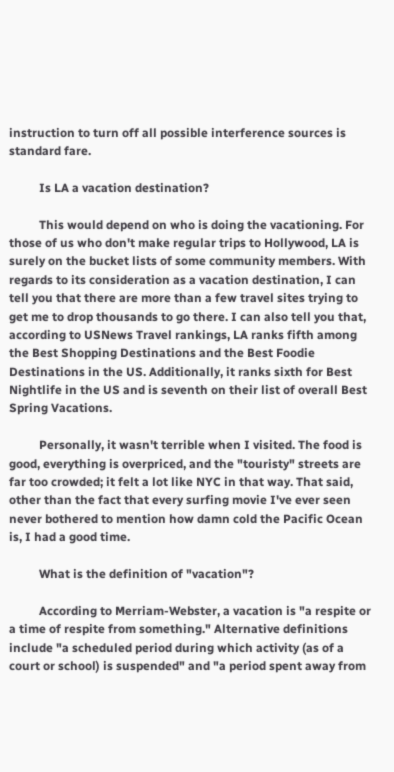instruction to turn off all possible interference sources is standard fare.

          Is LA a vacation destination?

          This would depend on who is doing the vacationing. For those of us who don't make regular trips to Hollywood, LA is surely on the bucket lists of some community members. With regards to its consideration as a vacation destination, I can tell you that there are more than a few travel sites trying to get me to drop thousands to go there. I can also tell you that, according to USNews Travel rankings, LA ranks fifth among the Best Shopping Destinations and the Best Foodie Destinations in the US. Additionally, it ranks sixth for Best Nightlife in the US and is seventh on their list of overall Best Spring Vacations.

          Personally, it wasn't terrible when I visited. The food is good, everything is overpriced, and the "touristy" streets are far too crowded; it felt a lot like NYC in that way. That said, other than the fact that every surfing movie I've ever seen never bothered to mention how damn cold the Pacific Ocean is, I had a good time.

          What is the definition of "vacation"?

          According to Merriam-Webster, a vacation is "a respite or a time of respite from something." Alternative definitions include "a scheduled period during which activity (as of a court or school) is suspended" and "a period spent away from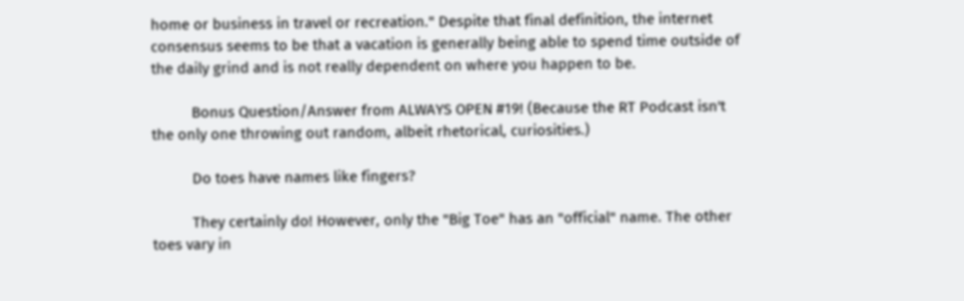home or business in travel or recreation." Despite that final definition, the internet consensus seems to be that a vacation is generally being able to spend time outside of the daily grind and is not really dependent on where you happen to be.

          Bonus Question/Answer from ALWAYS OPEN #19! (Because the RT Podcast isn't the only one throwing out random, albeit rhetorical, curiosities.)

          Do toes have names like fingers?

          They certainly do! However, only the "Big Toe" has an "official" name. The other toes vary in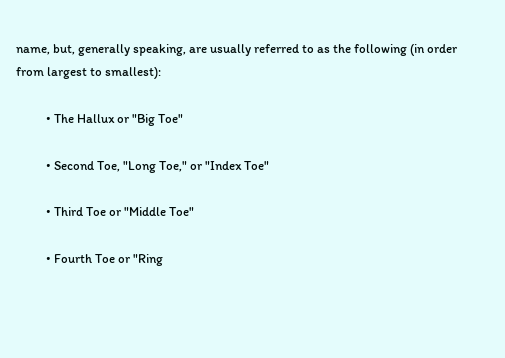name, but, generally speaking, are usually referred to as the following (in order from largest to smallest):

          • The Hallux or "Big Toe"

          • Second Toe, "Long Toe," or "Index Toe"

          • Third Toe or "Middle Toe"

          • Fourth Toe or "Ring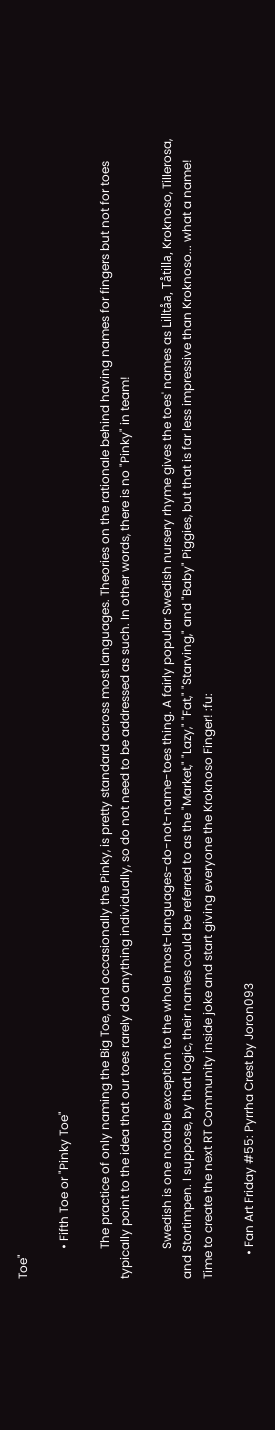Toe"

          • Fifth Toe or "Pinky Toe"

          The practice of only naming the Big Toe, and occasionally the Pinky, is pretty standard across most languages. Theories on the rationale behind having names for fingers but not for toes typically point to the idea that our toes rarely do anything individually, so do not need to be addressed as such. In other words, there is no "Pinky" in team!

          Swedish is one notable exception to the whole most-languages-do-not-name-toes thing. A fairly popular Swedish nursery rhyme gives the toes' names as Lilltåa, Tåtilla, Kroknoso, Tillerosa, and Stortimpen. I suppose, by that logic, their names could be referred to as the "Market," "Lazy," "Fat," "Starving," and "Baby" Piggies, but that is far less impressive than Kroknoso... what a name! Time to create the next RT Community inside joke and start giving everyone the Kroknoso Finger! :fu:

        • Fan Art Friday #55: Pyrrha Crest by Joron093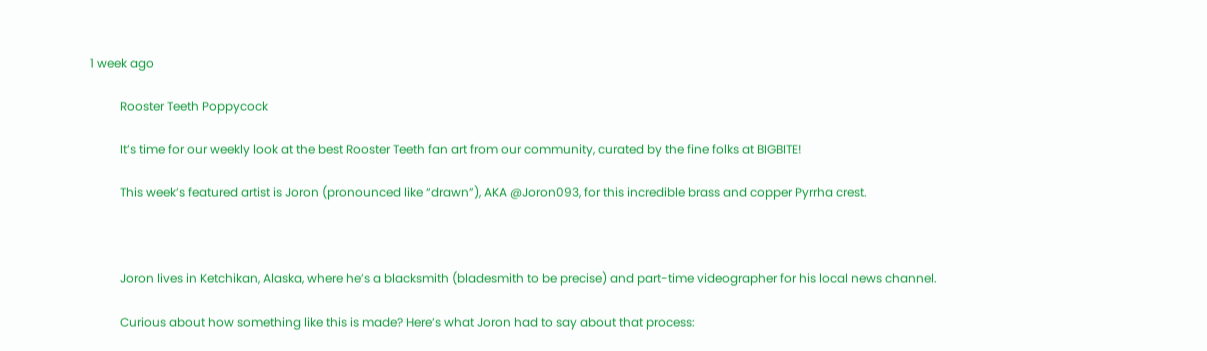1 week ago

          Rooster Teeth Poppycock

          It’s time for our weekly look at the best Rooster Teeth fan art from our community, curated by the fine folks at BIGBITE!

          This week’s featured artist is Joron (pronounced like “drawn”), AKA @Joron093, for this incredible brass and copper Pyrrha crest.



          Joron lives in Ketchikan, Alaska, where he’s a blacksmith (bladesmith to be precise) and part-time videographer for his local news channel.

          Curious about how something like this is made? Here’s what Joron had to say about that process: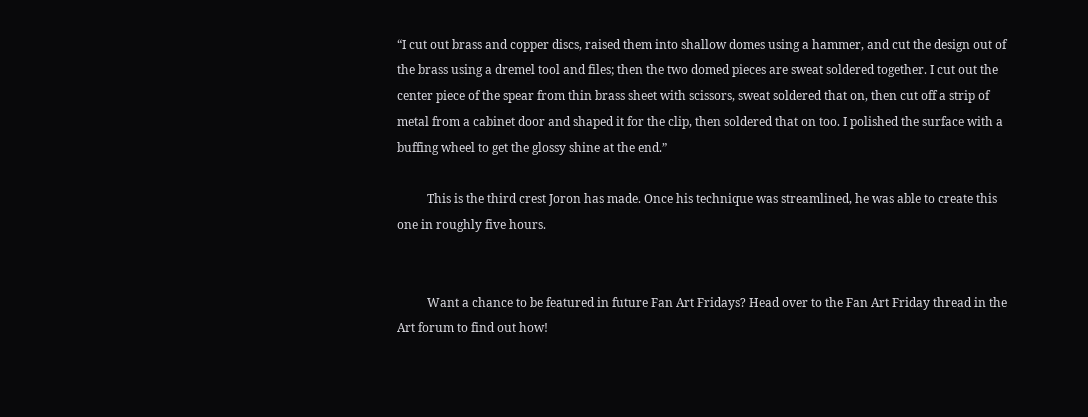“I cut out brass and copper discs, raised them into shallow domes using a hammer, and cut the design out of the brass using a dremel tool and files; then the two domed pieces are sweat soldered together. I cut out the center piece of the spear from thin brass sheet with scissors, sweat soldered that on, then cut off a strip of metal from a cabinet door and shaped it for the clip, then soldered that on too. I polished the surface with a buffing wheel to get the glossy shine at the end.”

          This is the third crest Joron has made. Once his technique was streamlined, he was able to create this one in roughly five hours.


          Want a chance to be featured in future Fan Art Fridays? Head over to the Fan Art Friday thread in the Art forum to find out how!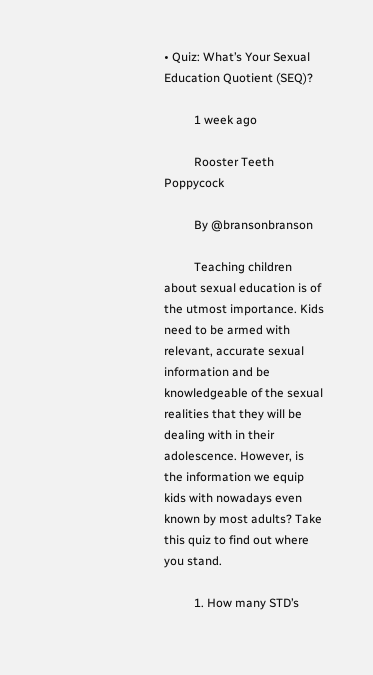• Quiz: What’s Your Sexual Education Quotient (SEQ)?

          1 week ago

          Rooster Teeth Poppycock

          By @bransonbranson

          Teaching children about sexual education is of the utmost importance. Kids need to be armed with relevant, accurate sexual information and be knowledgeable of the sexual realities that they will be dealing with in their adolescence. However, is the information we equip kids with nowadays even known by most adults? Take this quiz to find out where you stand.

          1. How many STD’s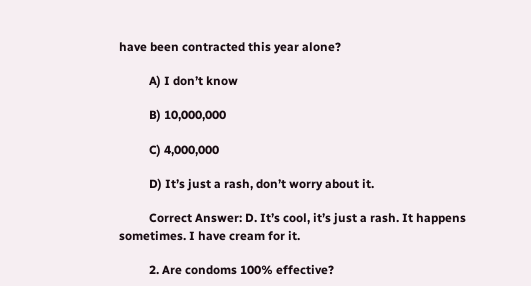have been contracted this year alone?

          A) I don’t know

          B) 10,000,000

          C) 4,000,000

          D) It’s just a rash, don’t worry about it.

          Correct Answer: D. It’s cool, it’s just a rash. It happens sometimes. I have cream for it.

          2. Are condoms 100% effective?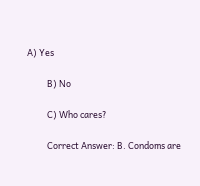A) Yes

          B) No

          C) Who cares?

          Correct Answer: B. Condoms are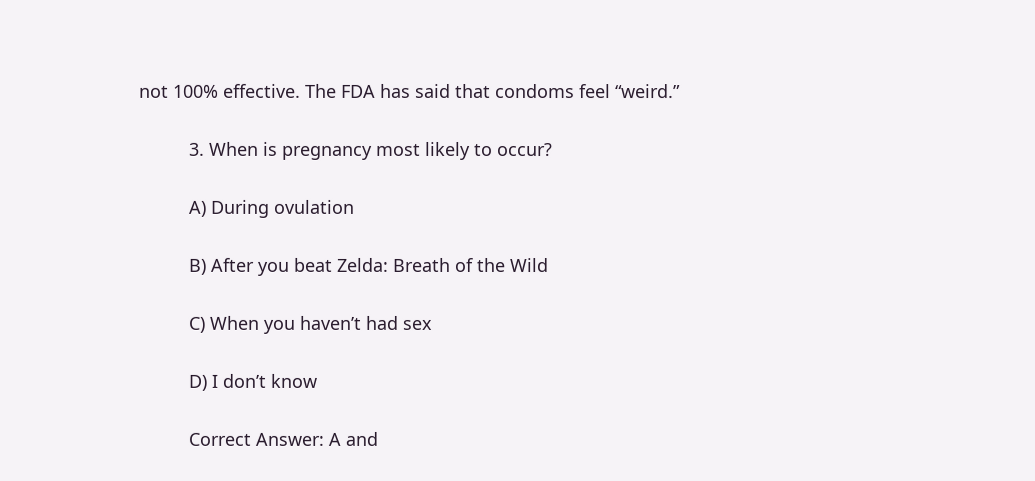not 100% effective. The FDA has said that condoms feel “weird.”

          3. When is pregnancy most likely to occur?

          A) During ovulation

          B) After you beat Zelda: Breath of the Wild

          C) When you haven’t had sex

          D) I don’t know

          Correct Answer: A and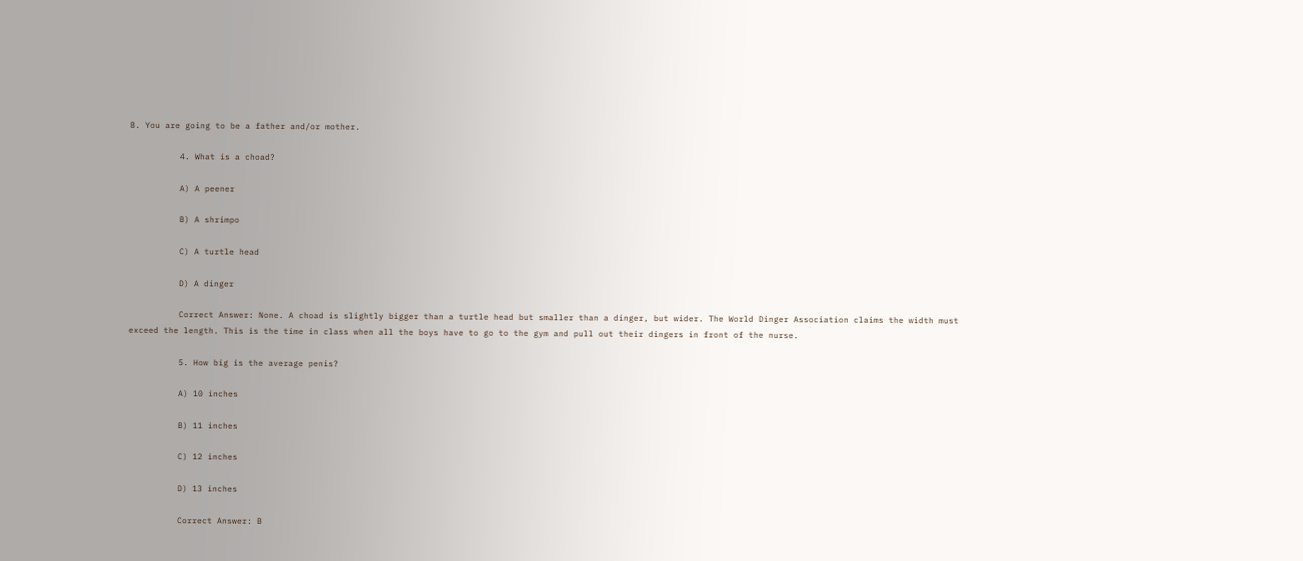B. You are going to be a father and/or mother.

          4. What is a choad?

          A) A peener

          B) A shrimpo

          C) A turtle head

          D) A dinger

          Correct Answer: None. A choad is slightly bigger than a turtle head but smaller than a dinger, but wider. The World Dinger Association claims the width must exceed the length. This is the time in class when all the boys have to go to the gym and pull out their dingers in front of the nurse.

          5. How big is the average penis?

          A) 10 inches

          B) 11 inches

          C) 12 inches

          D) 13 inches

          Correct Answer: B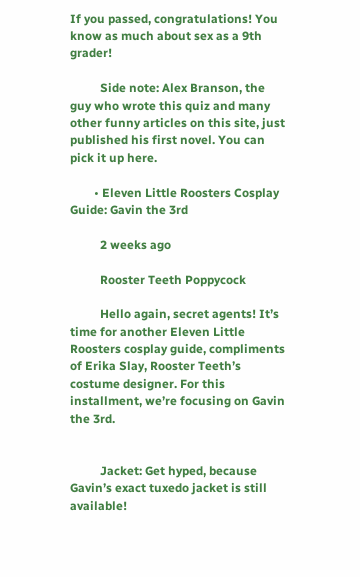If you passed, congratulations! You know as much about sex as a 9th grader!

          Side note: Alex Branson, the guy who wrote this quiz and many other funny articles on this site, just published his first novel. You can pick it up here.

        • Eleven Little Roosters Cosplay Guide: Gavin the 3rd

          2 weeks ago

          Rooster Teeth Poppycock

          Hello again, secret agents! It’s time for another Eleven Little Roosters cosplay guide, compliments of Erika Slay, Rooster Teeth’s costume designer. For this installment, we’re focusing on Gavin the 3rd.


          Jacket: Get hyped, because Gavin’s exact tuxedo jacket is still available!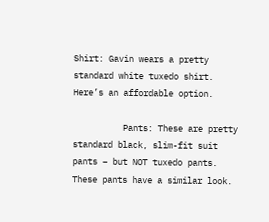Shirt: Gavin wears a pretty standard white tuxedo shirt. Here’s an affordable option.

          Pants: These are pretty standard black, slim-fit suit pants – but NOT tuxedo pants. These pants have a similar look.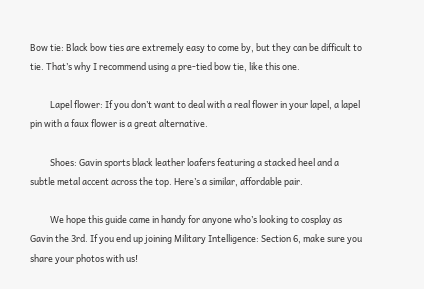Bow tie: Black bow ties are extremely easy to come by, but they can be difficult to tie. That’s why I recommend using a pre-tied bow tie, like this one.

          Lapel flower: If you don’t want to deal with a real flower in your lapel, a lapel pin with a faux flower is a great alternative.

          Shoes: Gavin sports black leather loafers featuring a stacked heel and a subtle metal accent across the top. Here’s a similar, affordable pair.

          We hope this guide came in handy for anyone who’s looking to cosplay as Gavin the 3rd. If you end up joining Military Intelligence: Section 6, make sure you share your photos with us!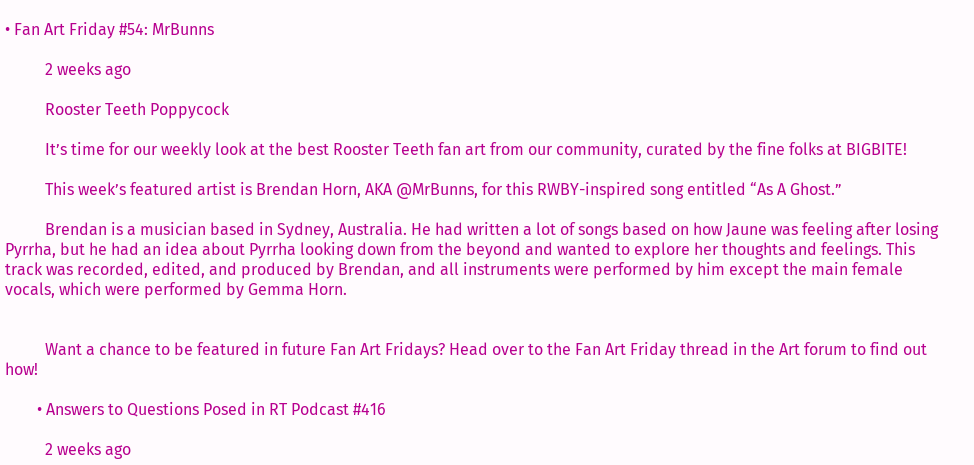• Fan Art Friday #54: MrBunns

          2 weeks ago

          Rooster Teeth Poppycock

          It’s time for our weekly look at the best Rooster Teeth fan art from our community, curated by the fine folks at BIGBITE!

          This week’s featured artist is Brendan Horn, AKA @MrBunns, for this RWBY-inspired song entitled “As A Ghost.”

          Brendan is a musician based in Sydney, Australia. He had written a lot of songs based on how Jaune was feeling after losing Pyrrha, but he had an idea about Pyrrha looking down from the beyond and wanted to explore her thoughts and feelings. This track was recorded, edited, and produced by Brendan, and all instruments were performed by him except the main female vocals, which were performed by Gemma Horn.


          Want a chance to be featured in future Fan Art Fridays? Head over to the Fan Art Friday thread in the Art forum to find out how!

        • Answers to Questions Posed in RT Podcast #416

          2 weeks ago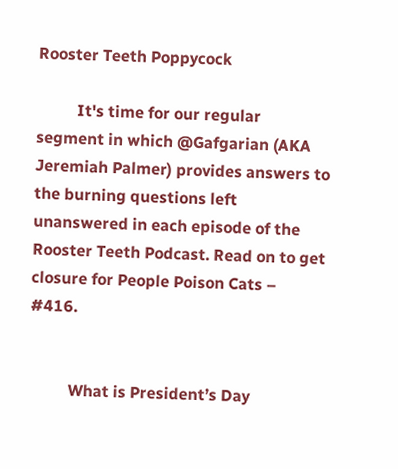Rooster Teeth Poppycock

          It's time for our regular segment in which @Gafgarian (AKA Jeremiah Palmer) provides answers to the burning questions left unanswered in each episode of the Rooster Teeth Podcast. Read on to get closure for People Poison Cats – #416.


          What is President’s Day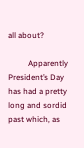all about?

          Apparently President’s Day has had a pretty long and sordid past which, as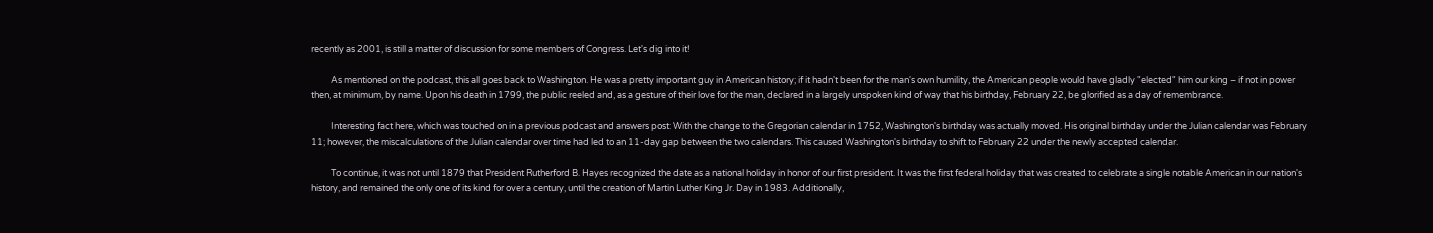recently as 2001, is still a matter of discussion for some members of Congress. Let's dig into it!

          As mentioned on the podcast, this all goes back to Washington. He was a pretty important guy in American history; if it hadn't been for the man's own humility, the American people would have gladly "elected" him our king – if not in power then, at minimum, by name. Upon his death in 1799, the public reeled and, as a gesture of their love for the man, declared in a largely unspoken kind of way that his birthday, February 22, be glorified as a day of remembrance.

          Interesting fact here, which was touched on in a previous podcast and answers post: With the change to the Gregorian calendar in 1752, Washington's birthday was actually moved. His original birthday under the Julian calendar was February 11; however, the miscalculations of the Julian calendar over time had led to an 11-day gap between the two calendars. This caused Washington's birthday to shift to February 22 under the newly accepted calendar.

          To continue, it was not until 1879 that President Rutherford B. Hayes recognized the date as a national holiday in honor of our first president. It was the first federal holiday that was created to celebrate a single notable American in our nation's history, and remained the only one of its kind for over a century, until the creation of Martin Luther King Jr. Day in 1983. Additionally,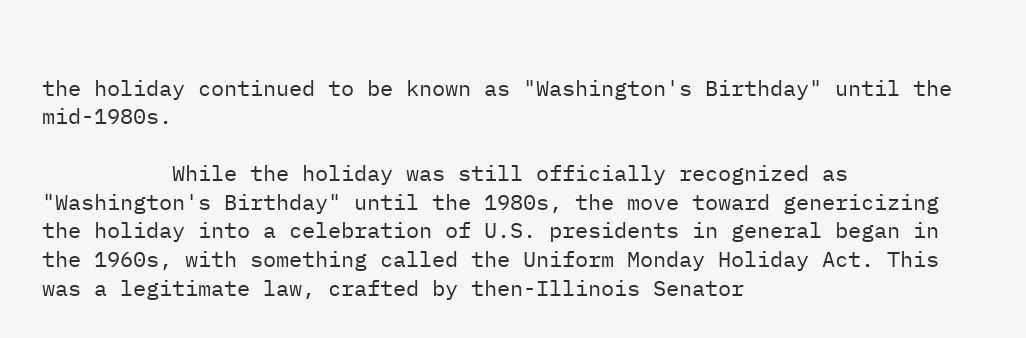the holiday continued to be known as "Washington's Birthday" until the mid-1980s.

          While the holiday was still officially recognized as "Washington's Birthday" until the 1980s, the move toward genericizing the holiday into a celebration of U.S. presidents in general began in the 1960s, with something called the Uniform Monday Holiday Act. This was a legitimate law, crafted by then-Illinois Senator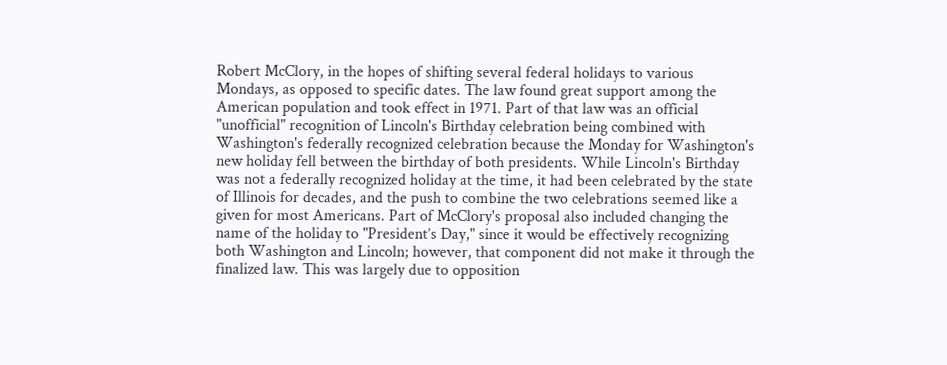Robert McClory, in the hopes of shifting several federal holidays to various Mondays, as opposed to specific dates. The law found great support among the American population and took effect in 1971. Part of that law was an official "unofficial" recognition of Lincoln's Birthday celebration being combined with Washington's federally recognized celebration because the Monday for Washington's new holiday fell between the birthday of both presidents. While Lincoln's Birthday was not a federally recognized holiday at the time, it had been celebrated by the state of Illinois for decades, and the push to combine the two celebrations seemed like a given for most Americans. Part of McClory's proposal also included changing the name of the holiday to "President’s Day," since it would be effectively recognizing both Washington and Lincoln; however, that component did not make it through the finalized law. This was largely due to opposition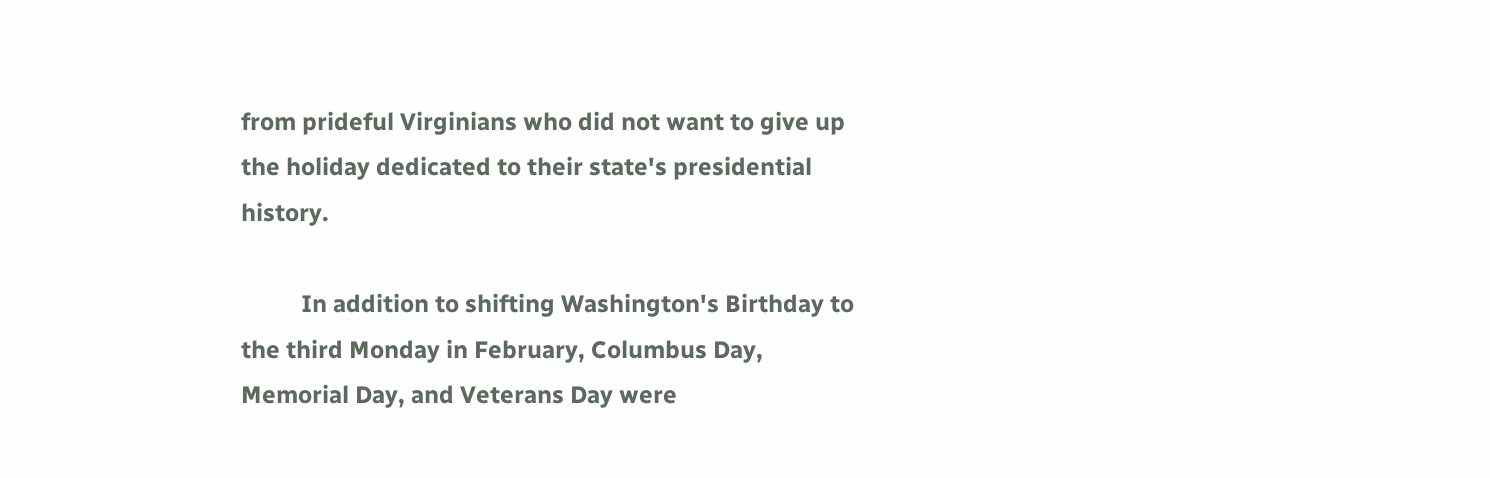from prideful Virginians who did not want to give up the holiday dedicated to their state's presidential history.

          In addition to shifting Washington's Birthday to the third Monday in February, Columbus Day, Memorial Day, and Veterans Day were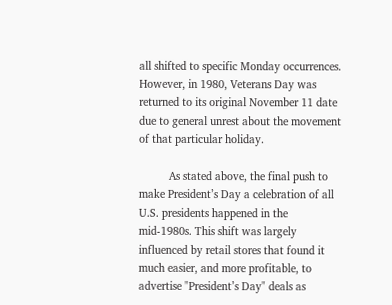all shifted to specific Monday occurrences. However, in 1980, Veterans Day was returned to its original November 11 date due to general unrest about the movement of that particular holiday.

          As stated above, the final push to make President’s Day a celebration of all U.S. presidents happened in the mid-1980s. This shift was largely influenced by retail stores that found it much easier, and more profitable, to advertise "President’s Day" deals as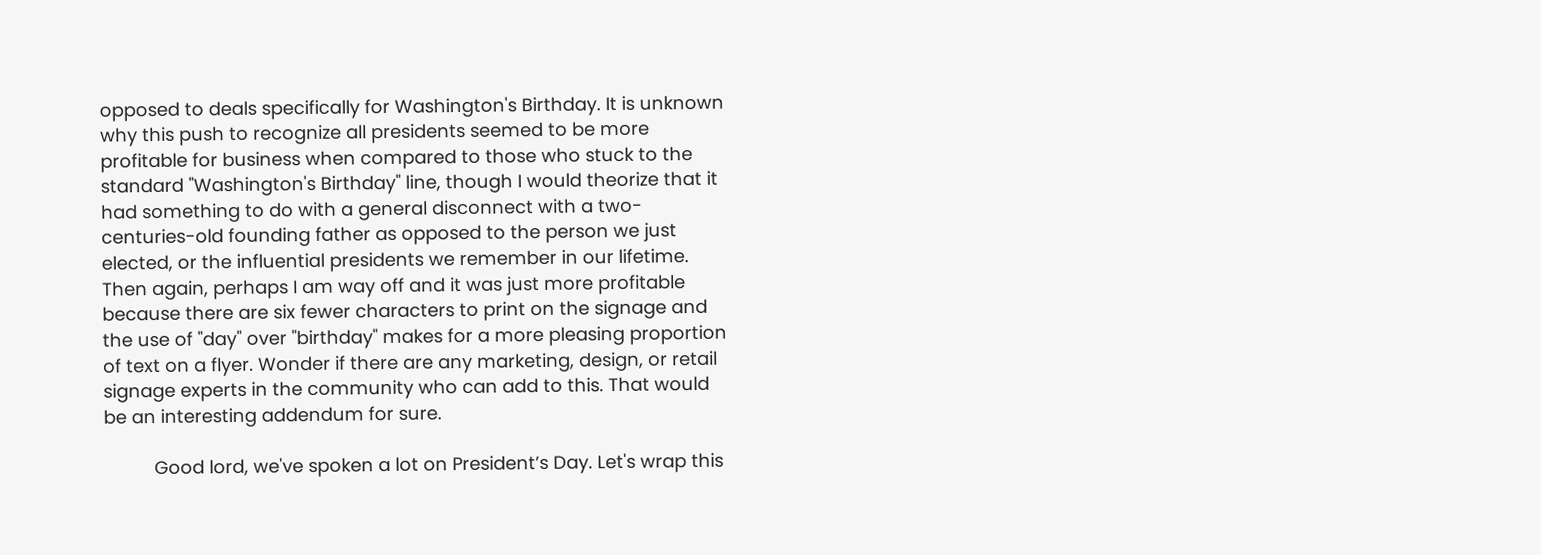opposed to deals specifically for Washington's Birthday. It is unknown why this push to recognize all presidents seemed to be more profitable for business when compared to those who stuck to the standard "Washington's Birthday" line, though I would theorize that it had something to do with a general disconnect with a two-centuries-old founding father as opposed to the person we just elected, or the influential presidents we remember in our lifetime. Then again, perhaps I am way off and it was just more profitable because there are six fewer characters to print on the signage and the use of "day" over "birthday" makes for a more pleasing proportion of text on a flyer. Wonder if there are any marketing, design, or retail signage experts in the community who can add to this. That would be an interesting addendum for sure.

          Good lord, we've spoken a lot on President’s Day. Let's wrap this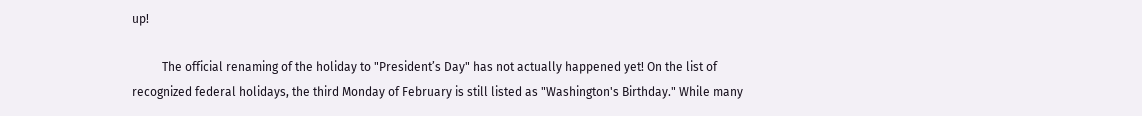up!

          The official renaming of the holiday to "President’s Day" has not actually happened yet! On the list of recognized federal holidays, the third Monday of February is still listed as "Washington's Birthday." While many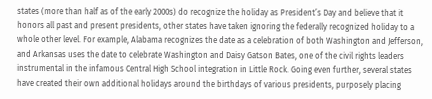states (more than half as of the early 2000s) do recognize the holiday as President’s Day and believe that it honors all past and present presidents, other states have taken ignoring the federally recognized holiday to a whole other level. For example, Alabama recognizes the date as a celebration of both Washington and Jefferson, and Arkansas uses the date to celebrate Washington and Daisy Gatson Bates, one of the civil rights leaders instrumental in the infamous Central High School integration in Little Rock. Going even further, several states have created their own additional holidays around the birthdays of various presidents, purposely placing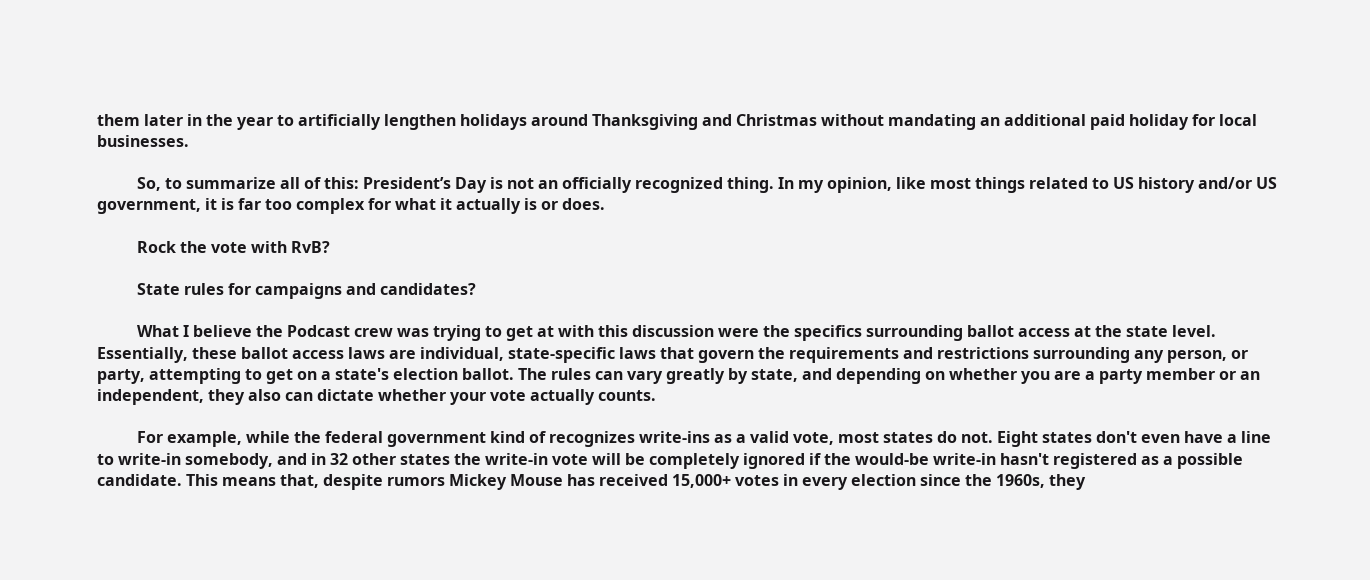them later in the year to artificially lengthen holidays around Thanksgiving and Christmas without mandating an additional paid holiday for local businesses.

          So, to summarize all of this: President’s Day is not an officially recognized thing. In my opinion, like most things related to US history and/or US government, it is far too complex for what it actually is or does.

          Rock the vote with RvB?

          State rules for campaigns and candidates?

          What I believe the Podcast crew was trying to get at with this discussion were the specifics surrounding ballot access at the state level. Essentially, these ballot access laws are individual, state-specific laws that govern the requirements and restrictions surrounding any person, or party, attempting to get on a state's election ballot. The rules can vary greatly by state, and depending on whether you are a party member or an independent, they also can dictate whether your vote actually counts.

          For example, while the federal government kind of recognizes write-ins as a valid vote, most states do not. Eight states don't even have a line to write-in somebody, and in 32 other states the write-in vote will be completely ignored if the would-be write-in hasn't registered as a possible candidate. This means that, despite rumors Mickey Mouse has received 15,000+ votes in every election since the 1960s, they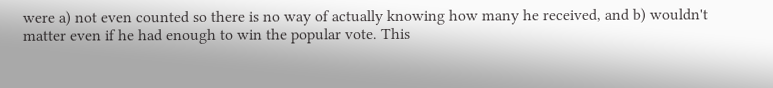were a) not even counted so there is no way of actually knowing how many he received, and b) wouldn't matter even if he had enough to win the popular vote. This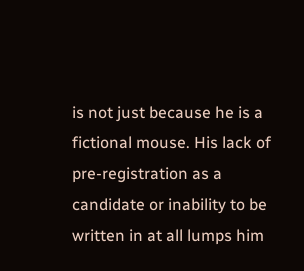is not just because he is a fictional mouse. His lack of pre-registration as a candidate or inability to be written in at all lumps him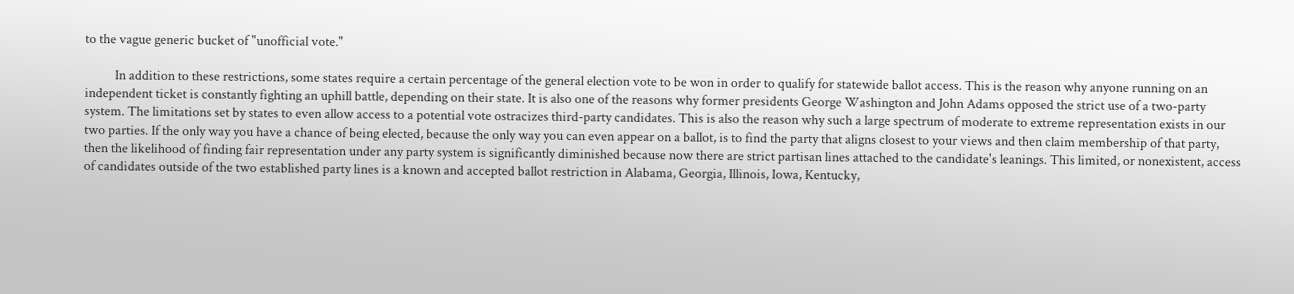to the vague generic bucket of "unofficial vote."

          In addition to these restrictions, some states require a certain percentage of the general election vote to be won in order to qualify for statewide ballot access. This is the reason why anyone running on an independent ticket is constantly fighting an uphill battle, depending on their state. It is also one of the reasons why former presidents George Washington and John Adams opposed the strict use of a two-party system. The limitations set by states to even allow access to a potential vote ostracizes third-party candidates. This is also the reason why such a large spectrum of moderate to extreme representation exists in our two parties. If the only way you have a chance of being elected, because the only way you can even appear on a ballot, is to find the party that aligns closest to your views and then claim membership of that party, then the likelihood of finding fair representation under any party system is significantly diminished because now there are strict partisan lines attached to the candidate's leanings. This limited, or nonexistent, access of candidates outside of the two established party lines is a known and accepted ballot restriction in Alabama, Georgia, Illinois, Iowa, Kentucky,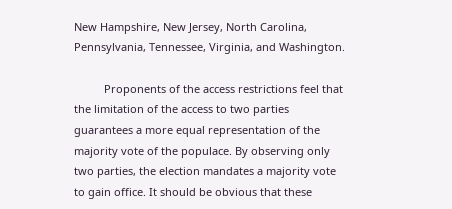New Hampshire, New Jersey, North Carolina, Pennsylvania, Tennessee, Virginia, and Washington.

          Proponents of the access restrictions feel that the limitation of the access to two parties guarantees a more equal representation of the majority vote of the populace. By observing only two parties, the election mandates a majority vote to gain office. It should be obvious that these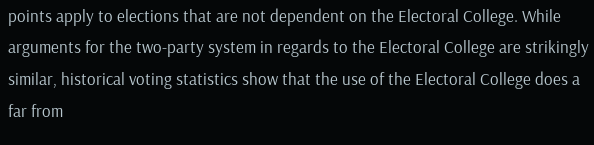points apply to elections that are not dependent on the Electoral College. While arguments for the two-party system in regards to the Electoral College are strikingly similar, historical voting statistics show that the use of the Electoral College does a far from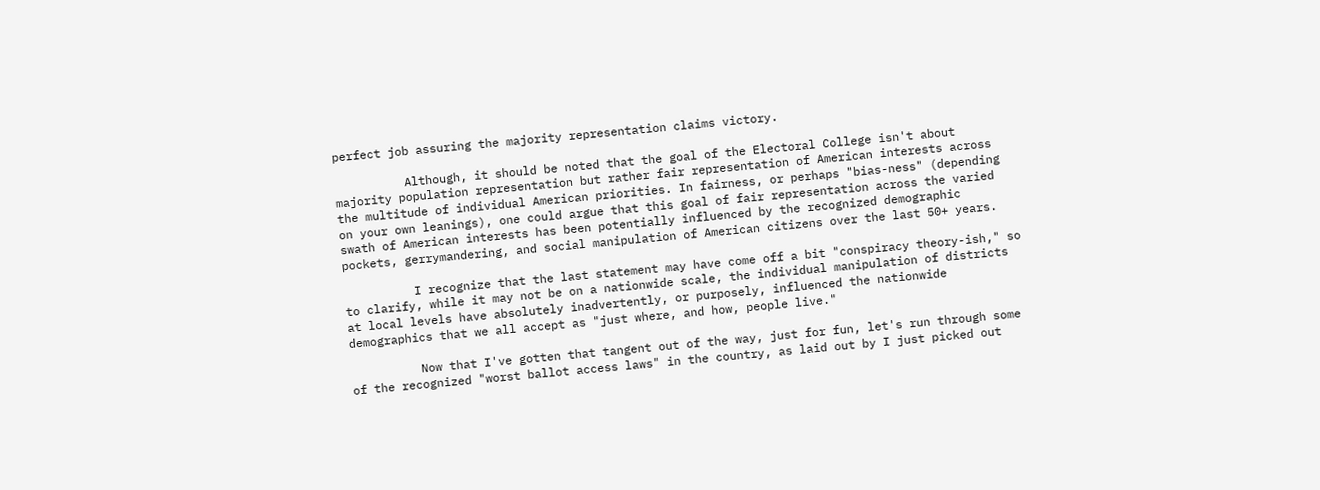perfect job assuring the majority representation claims victory.

          Although, it should be noted that the goal of the Electoral College isn't about majority population representation but rather fair representation of American interests across the multitude of individual American priorities. In fairness, or perhaps "bias-ness" (depending on your own leanings), one could argue that this goal of fair representation across the varied swath of American interests has been potentially influenced by the recognized demographic pockets, gerrymandering, and social manipulation of American citizens over the last 50+ years.

          I recognize that the last statement may have come off a bit "conspiracy theory-ish," so to clarify, while it may not be on a nationwide scale, the individual manipulation of districts at local levels have absolutely inadvertently, or purposely, influenced the nationwide demographics that we all accept as "just where, and how, people live."

          Now that I've gotten that tangent out of the way, just for fun, let's run through some of the recognized "worst ballot access laws" in the country, as laid out by I just picked out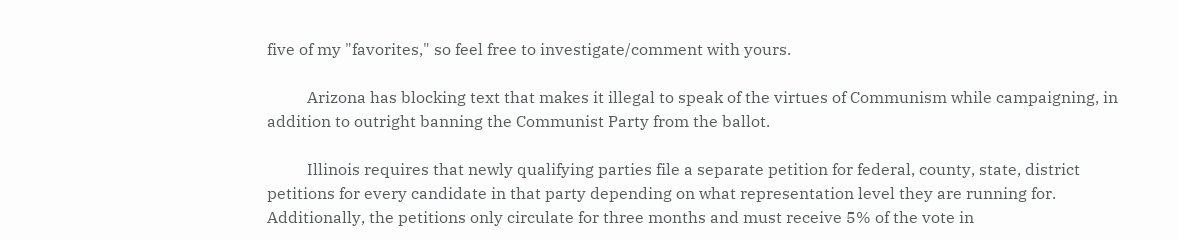five of my "favorites," so feel free to investigate/comment with yours.

          Arizona has blocking text that makes it illegal to speak of the virtues of Communism while campaigning, in addition to outright banning the Communist Party from the ballot.

          Illinois requires that newly qualifying parties file a separate petition for federal, county, state, district petitions for every candidate in that party depending on what representation level they are running for. Additionally, the petitions only circulate for three months and must receive 5% of the vote in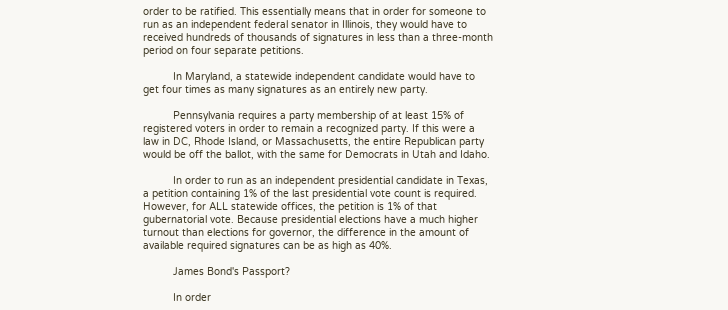order to be ratified. This essentially means that in order for someone to run as an independent federal senator in Illinois, they would have to received hundreds of thousands of signatures in less than a three-month period on four separate petitions.

          In Maryland, a statewide independent candidate would have to get four times as many signatures as an entirely new party.

          Pennsylvania requires a party membership of at least 15% of registered voters in order to remain a recognized party. If this were a law in DC, Rhode Island, or Massachusetts, the entire Republican party would be off the ballot, with the same for Democrats in Utah and Idaho.

          In order to run as an independent presidential candidate in Texas, a petition containing 1% of the last presidential vote count is required. However, for ALL statewide offices, the petition is 1% of that gubernatorial vote. Because presidential elections have a much higher turnout than elections for governor, the difference in the amount of available required signatures can be as high as 40%.

          James Bond's Passport?

          In order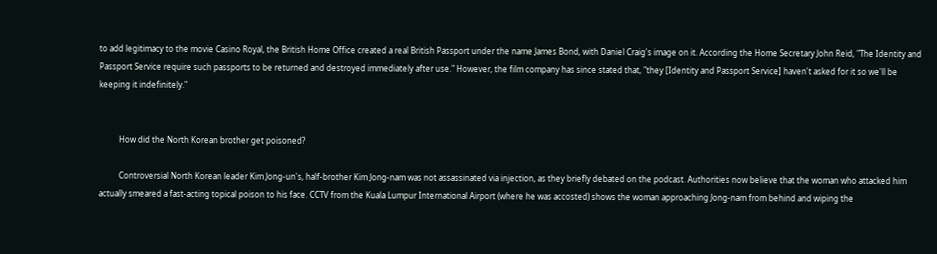to add legitimacy to the movie Casino Royal, the British Home Office created a real British Passport under the name James Bond, with Daniel Craig's image on it. According the Home Secretary John Reid, "The Identity and Passport Service require such passports to be returned and destroyed immediately after use." However, the film company has since stated that, "they [Identity and Passport Service] haven't asked for it so we'll be keeping it indefinitely."


          How did the North Korean brother get poisoned?

          Controversial North Korean leader Kim Jong-un's, half-brother Kim Jong-nam was not assassinated via injection, as they briefly debated on the podcast. Authorities now believe that the woman who attacked him actually smeared a fast-acting topical poison to his face. CCTV from the Kuala Lumpur International Airport (where he was accosted) shows the woman approaching Jong-nam from behind and wiping the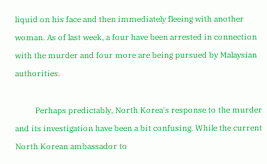liquid on his face and then immediately fleeing with another woman. As of last week, a four have been arrested in connection with the murder and four more are being pursued by Malaysian authorities.

          Perhaps predictably, North Korea's response to the murder and its investigation have been a bit confusing. While the current North Korean ambassador to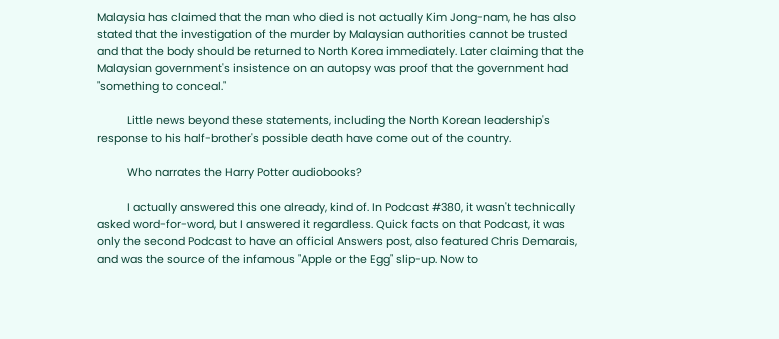Malaysia has claimed that the man who died is not actually Kim Jong-nam, he has also stated that the investigation of the murder by Malaysian authorities cannot be trusted and that the body should be returned to North Korea immediately. Later claiming that the Malaysian government's insistence on an autopsy was proof that the government had "something to conceal."

          Little news beyond these statements, including the North Korean leadership's response to his half-brother's possible death have come out of the country.

          Who narrates the Harry Potter audiobooks?

          I actually answered this one already, kind of. In Podcast #380, it wasn't technically asked word-for-word, but I answered it regardless. Quick facts on that Podcast, it was only the second Podcast to have an official Answers post, also featured Chris Demarais, and was the source of the infamous "Apple or the Egg" slip-up. Now to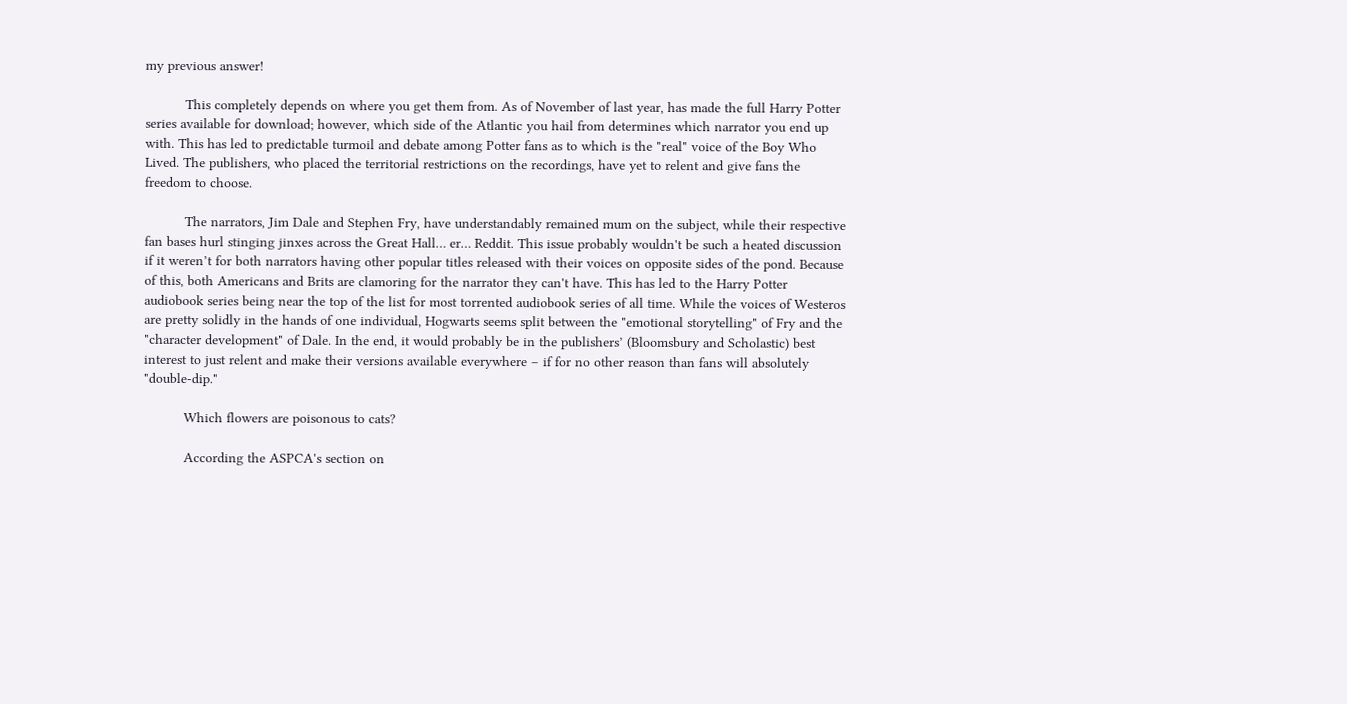my previous answer!

          This completely depends on where you get them from. As of November of last year, has made the full Harry Potter series available for download; however, which side of the Atlantic you hail from determines which narrator you end up with. This has led to predictable turmoil and debate among Potter fans as to which is the "real" voice of the Boy Who Lived. The publishers, who placed the territorial restrictions on the recordings, have yet to relent and give fans the freedom to choose.

          The narrators, Jim Dale and Stephen Fry, have understandably remained mum on the subject, while their respective fan bases hurl stinging jinxes across the Great Hall… er… Reddit. This issue probably wouldn't be such a heated discussion if it weren’t for both narrators having other popular titles released with their voices on opposite sides of the pond. Because of this, both Americans and Brits are clamoring for the narrator they can't have. This has led to the Harry Potter audiobook series being near the top of the list for most torrented audiobook series of all time. While the voices of Westeros are pretty solidly in the hands of one individual, Hogwarts seems split between the "emotional storytelling" of Fry and the "character development" of Dale. In the end, it would probably be in the publishers’ (Bloomsbury and Scholastic) best interest to just relent and make their versions available everywhere – if for no other reason than fans will absolutely "double-dip."

          Which flowers are poisonous to cats?

          According the ASPCA's section on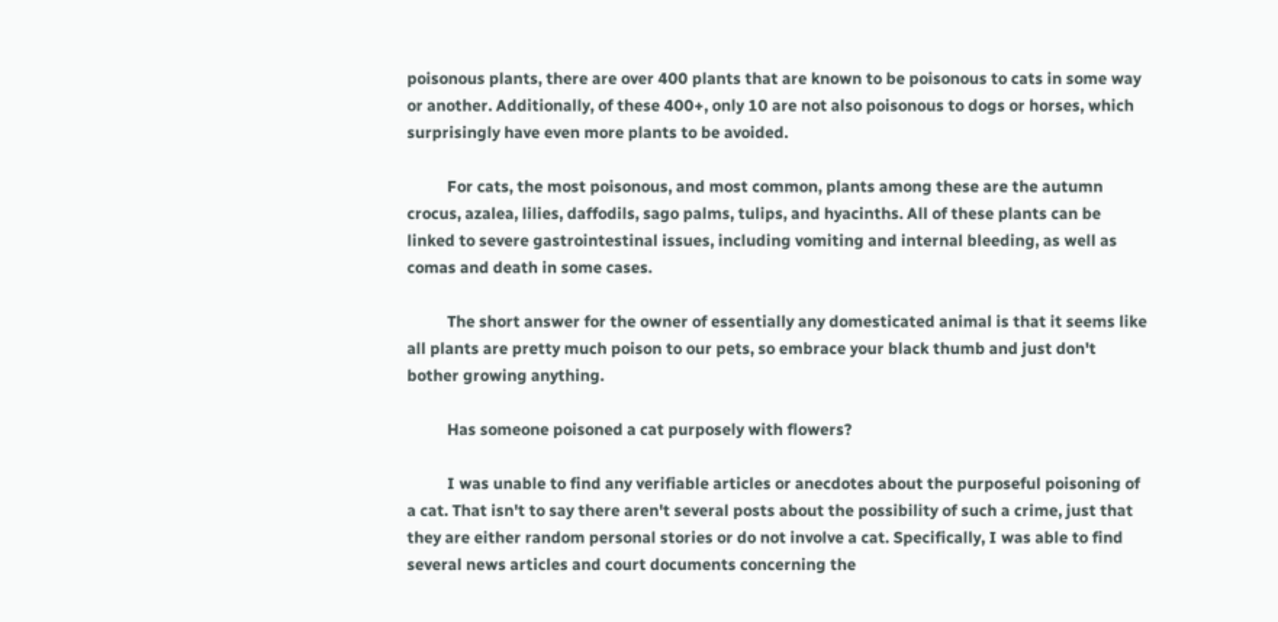poisonous plants, there are over 400 plants that are known to be poisonous to cats in some way or another. Additionally, of these 400+, only 10 are not also poisonous to dogs or horses, which surprisingly have even more plants to be avoided.

          For cats, the most poisonous, and most common, plants among these are the autumn crocus, azalea, lilies, daffodils, sago palms, tulips, and hyacinths. All of these plants can be linked to severe gastrointestinal issues, including vomiting and internal bleeding, as well as comas and death in some cases.

          The short answer for the owner of essentially any domesticated animal is that it seems like all plants are pretty much poison to our pets, so embrace your black thumb and just don't bother growing anything.

          Has someone poisoned a cat purposely with flowers?

          I was unable to find any verifiable articles or anecdotes about the purposeful poisoning of a cat. That isn't to say there aren't several posts about the possibility of such a crime, just that they are either random personal stories or do not involve a cat. Specifically, I was able to find several news articles and court documents concerning the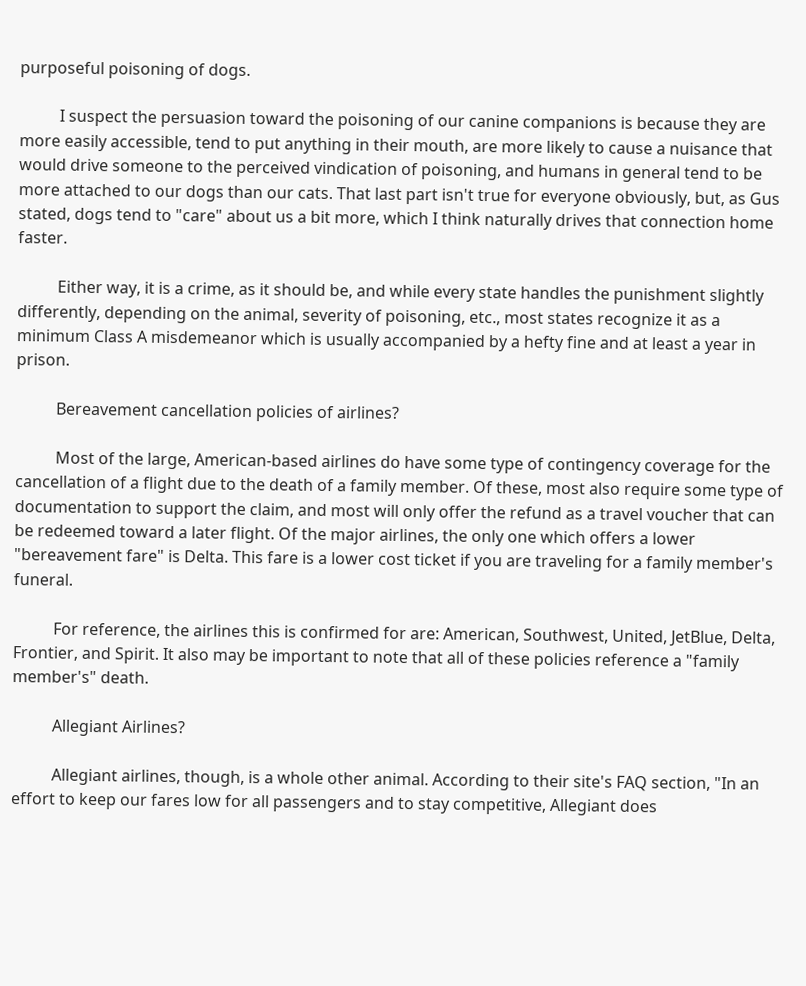purposeful poisoning of dogs.

          I suspect the persuasion toward the poisoning of our canine companions is because they are more easily accessible, tend to put anything in their mouth, are more likely to cause a nuisance that would drive someone to the perceived vindication of poisoning, and humans in general tend to be more attached to our dogs than our cats. That last part isn't true for everyone obviously, but, as Gus stated, dogs tend to "care" about us a bit more, which I think naturally drives that connection home faster.

          Either way, it is a crime, as it should be, and while every state handles the punishment slightly differently, depending on the animal, severity of poisoning, etc., most states recognize it as a minimum Class A misdemeanor which is usually accompanied by a hefty fine and at least a year in prison.

          Bereavement cancellation policies of airlines?

          Most of the large, American-based airlines do have some type of contingency coverage for the cancellation of a flight due to the death of a family member. Of these, most also require some type of documentation to support the claim, and most will only offer the refund as a travel voucher that can be redeemed toward a later flight. Of the major airlines, the only one which offers a lower "bereavement fare" is Delta. This fare is a lower cost ticket if you are traveling for a family member's funeral.

          For reference, the airlines this is confirmed for are: American, Southwest, United, JetBlue, Delta, Frontier, and Spirit. It also may be important to note that all of these policies reference a "family member's" death.

          Allegiant Airlines?

          Allegiant airlines, though, is a whole other animal. According to their site's FAQ section, "In an effort to keep our fares low for all passengers and to stay competitive, Allegiant does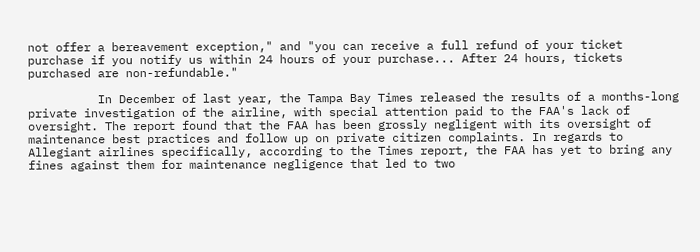not offer a bereavement exception," and "you can receive a full refund of your ticket purchase if you notify us within 24 hours of your purchase... After 24 hours, tickets purchased are non-refundable."

          In December of last year, the Tampa Bay Times released the results of a months-long private investigation of the airline, with special attention paid to the FAA's lack of oversight. The report found that the FAA has been grossly negligent with its oversight of maintenance best practices and follow up on private citizen complaints. In regards to Allegiant airlines specifically, according to the Times report, the FAA has yet to bring any fines against them for maintenance negligence that led to two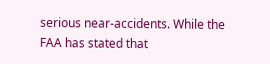serious near-accidents. While the FAA has stated that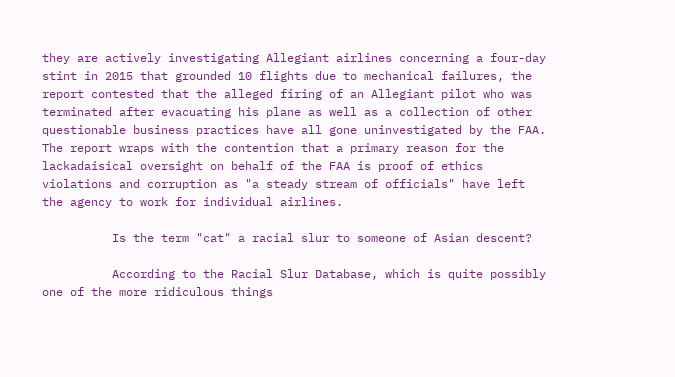they are actively investigating Allegiant airlines concerning a four-day stint in 2015 that grounded 10 flights due to mechanical failures, the report contested that the alleged firing of an Allegiant pilot who was terminated after evacuating his plane as well as a collection of other questionable business practices have all gone uninvestigated by the FAA. The report wraps with the contention that a primary reason for the lackadaisical oversight on behalf of the FAA is proof of ethics violations and corruption as "a steady stream of officials" have left the agency to work for individual airlines.

          Is the term "cat" a racial slur to someone of Asian descent?

          According to the Racial Slur Database, which is quite possibly one of the more ridiculous things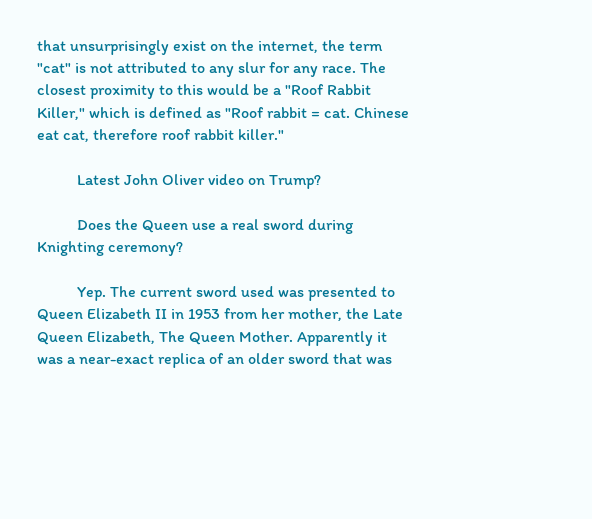that unsurprisingly exist on the internet, the term "cat" is not attributed to any slur for any race. The closest proximity to this would be a "Roof Rabbit Killer," which is defined as "Roof rabbit = cat. Chinese eat cat, therefore roof rabbit killer."

          Latest John Oliver video on Trump?

          Does the Queen use a real sword during Knighting ceremony?

          Yep. The current sword used was presented to Queen Elizabeth II in 1953 from her mother, the Late Queen Elizabeth, The Queen Mother. Apparently it was a near-exact replica of an older sword that was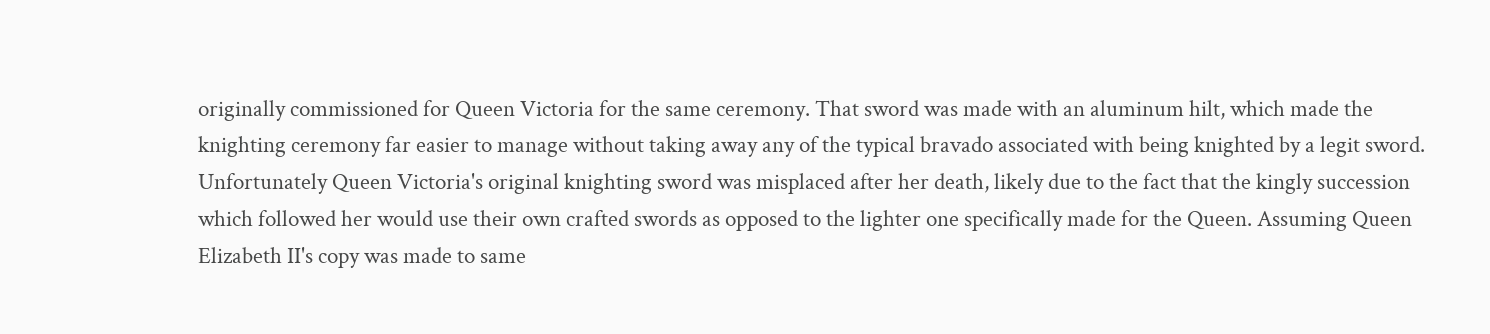originally commissioned for Queen Victoria for the same ceremony. That sword was made with an aluminum hilt, which made the knighting ceremony far easier to manage without taking away any of the typical bravado associated with being knighted by a legit sword. Unfortunately Queen Victoria's original knighting sword was misplaced after her death, likely due to the fact that the kingly succession which followed her would use their own crafted swords as opposed to the lighter one specifically made for the Queen. Assuming Queen Elizabeth II's copy was made to same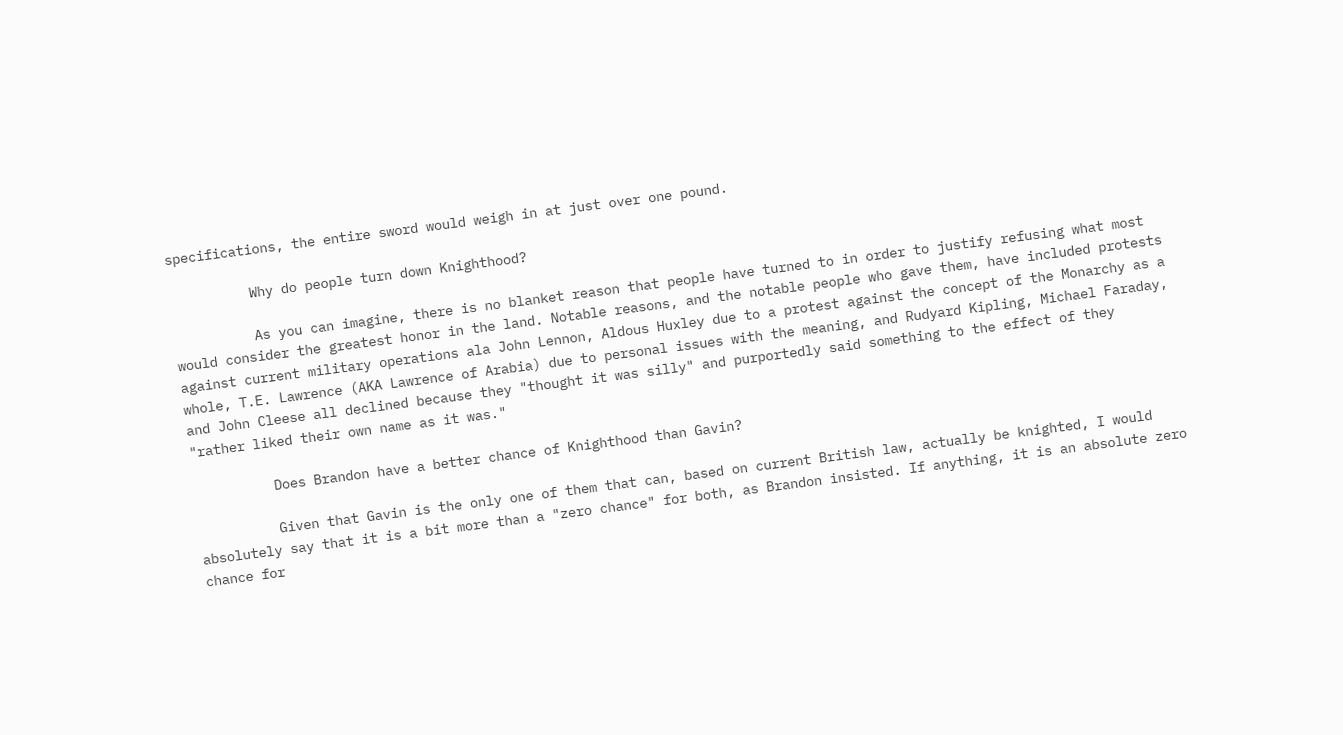specifications, the entire sword would weigh in at just over one pound.

          Why do people turn down Knighthood?

          As you can imagine, there is no blanket reason that people have turned to in order to justify refusing what most would consider the greatest honor in the land. Notable reasons, and the notable people who gave them, have included protests against current military operations ala John Lennon, Aldous Huxley due to a protest against the concept of the Monarchy as a whole, T.E. Lawrence (AKA Lawrence of Arabia) due to personal issues with the meaning, and Rudyard Kipling, Michael Faraday, and John Cleese all declined because they "thought it was silly" and purportedly said something to the effect of they "rather liked their own name as it was."

          Does Brandon have a better chance of Knighthood than Gavin?

          Given that Gavin is the only one of them that can, based on current British law, actually be knighted, I would absolutely say that it is a bit more than a "zero chance" for both, as Brandon insisted. If anything, it is an absolute zero chance for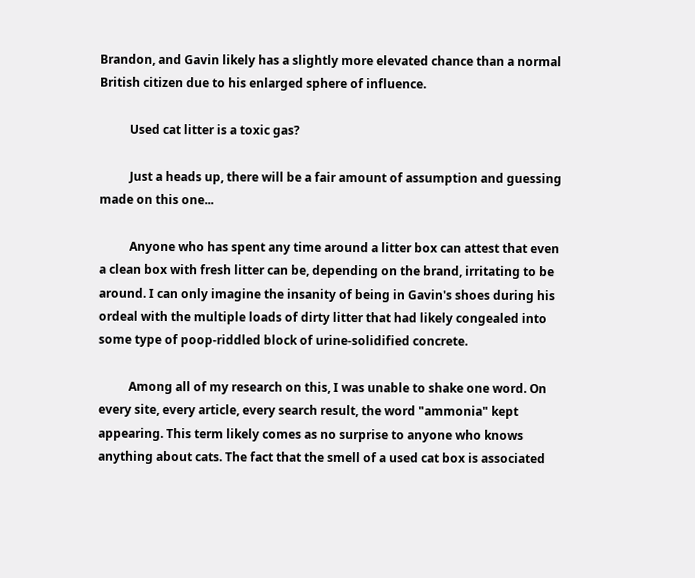Brandon, and Gavin likely has a slightly more elevated chance than a normal British citizen due to his enlarged sphere of influence.

          Used cat litter is a toxic gas?

          Just a heads up, there will be a fair amount of assumption and guessing made on this one...

          Anyone who has spent any time around a litter box can attest that even a clean box with fresh litter can be, depending on the brand, irritating to be around. I can only imagine the insanity of being in Gavin's shoes during his ordeal with the multiple loads of dirty litter that had likely congealed into some type of poop-riddled block of urine-solidified concrete.

          Among all of my research on this, I was unable to shake one word. On every site, every article, every search result, the word "ammonia" kept appearing. This term likely comes as no surprise to anyone who knows anything about cats. The fact that the smell of a used cat box is associated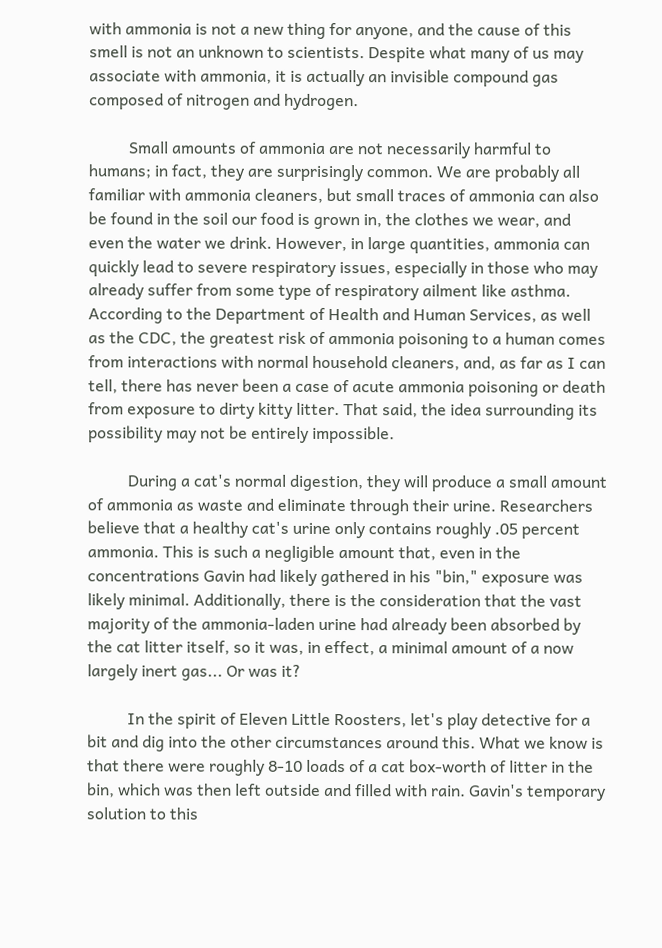with ammonia is not a new thing for anyone, and the cause of this smell is not an unknown to scientists. Despite what many of us may associate with ammonia, it is actually an invisible compound gas composed of nitrogen and hydrogen.

          Small amounts of ammonia are not necessarily harmful to humans; in fact, they are surprisingly common. We are probably all familiar with ammonia cleaners, but small traces of ammonia can also be found in the soil our food is grown in, the clothes we wear, and even the water we drink. However, in large quantities, ammonia can quickly lead to severe respiratory issues, especially in those who may already suffer from some type of respiratory ailment like asthma. According to the Department of Health and Human Services, as well as the CDC, the greatest risk of ammonia poisoning to a human comes from interactions with normal household cleaners, and, as far as I can tell, there has never been a case of acute ammonia poisoning or death from exposure to dirty kitty litter. That said, the idea surrounding its possibility may not be entirely impossible.

          During a cat's normal digestion, they will produce a small amount of ammonia as waste and eliminate through their urine. Researchers believe that a healthy cat's urine only contains roughly .05 percent ammonia. This is such a negligible amount that, even in the concentrations Gavin had likely gathered in his "bin," exposure was likely minimal. Additionally, there is the consideration that the vast majority of the ammonia-laden urine had already been absorbed by the cat litter itself, so it was, in effect, a minimal amount of a now largely inert gas... Or was it?

          In the spirit of Eleven Little Roosters, let's play detective for a bit and dig into the other circumstances around this. What we know is that there were roughly 8-10 loads of a cat box-worth of litter in the bin, which was then left outside and filled with rain. Gavin's temporary solution to this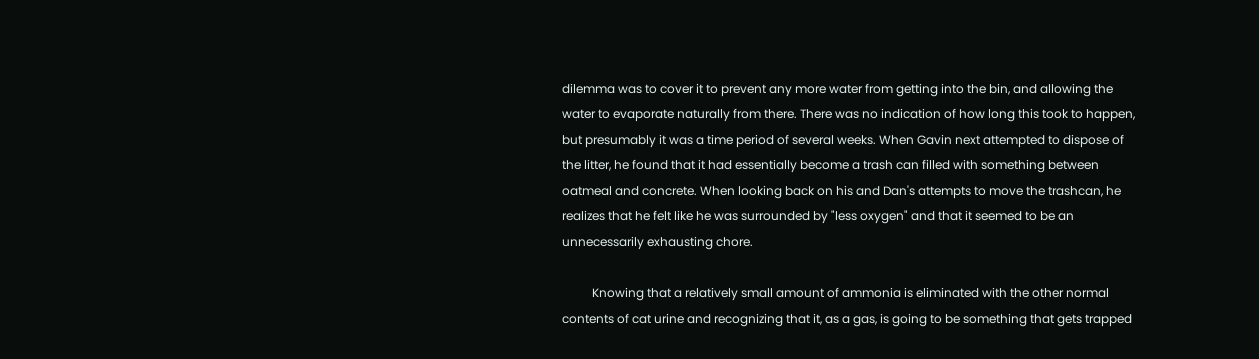dilemma was to cover it to prevent any more water from getting into the bin, and allowing the water to evaporate naturally from there. There was no indication of how long this took to happen, but presumably it was a time period of several weeks. When Gavin next attempted to dispose of the litter, he found that it had essentially become a trash can filled with something between oatmeal and concrete. When looking back on his and Dan's attempts to move the trashcan, he realizes that he felt like he was surrounded by "less oxygen" and that it seemed to be an unnecessarily exhausting chore.

          Knowing that a relatively small amount of ammonia is eliminated with the other normal contents of cat urine and recognizing that it, as a gas, is going to be something that gets trapped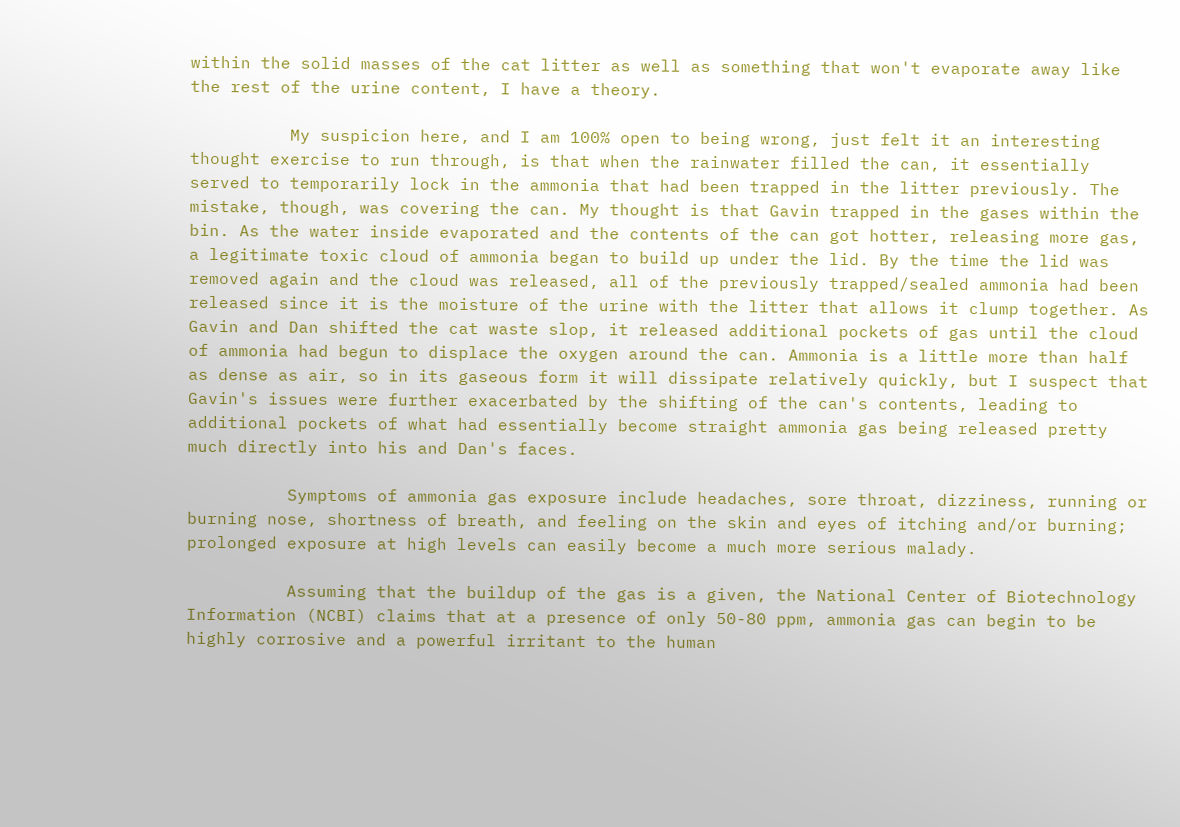within the solid masses of the cat litter as well as something that won't evaporate away like the rest of the urine content, I have a theory.

          My suspicion here, and I am 100% open to being wrong, just felt it an interesting thought exercise to run through, is that when the rainwater filled the can, it essentially served to temporarily lock in the ammonia that had been trapped in the litter previously. The mistake, though, was covering the can. My thought is that Gavin trapped in the gases within the bin. As the water inside evaporated and the contents of the can got hotter, releasing more gas, a legitimate toxic cloud of ammonia began to build up under the lid. By the time the lid was removed again and the cloud was released, all of the previously trapped/sealed ammonia had been released since it is the moisture of the urine with the litter that allows it clump together. As Gavin and Dan shifted the cat waste slop, it released additional pockets of gas until the cloud of ammonia had begun to displace the oxygen around the can. Ammonia is a little more than half as dense as air, so in its gaseous form it will dissipate relatively quickly, but I suspect that Gavin's issues were further exacerbated by the shifting of the can's contents, leading to additional pockets of what had essentially become straight ammonia gas being released pretty much directly into his and Dan's faces.

          Symptoms of ammonia gas exposure include headaches, sore throat, dizziness, running or burning nose, shortness of breath, and feeling on the skin and eyes of itching and/or burning; prolonged exposure at high levels can easily become a much more serious malady.

          Assuming that the buildup of the gas is a given, the National Center of Biotechnology Information (NCBI) claims that at a presence of only 50-80 ppm, ammonia gas can begin to be highly corrosive and a powerful irritant to the human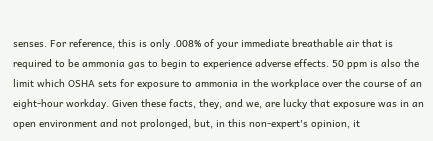senses. For reference, this is only .008% of your immediate breathable air that is required to be ammonia gas to begin to experience adverse effects. 50 ppm is also the limit which OSHA sets for exposure to ammonia in the workplace over the course of an eight-hour workday. Given these facts, they, and we, are lucky that exposure was in an open environment and not prolonged, but, in this non-expert's opinion, it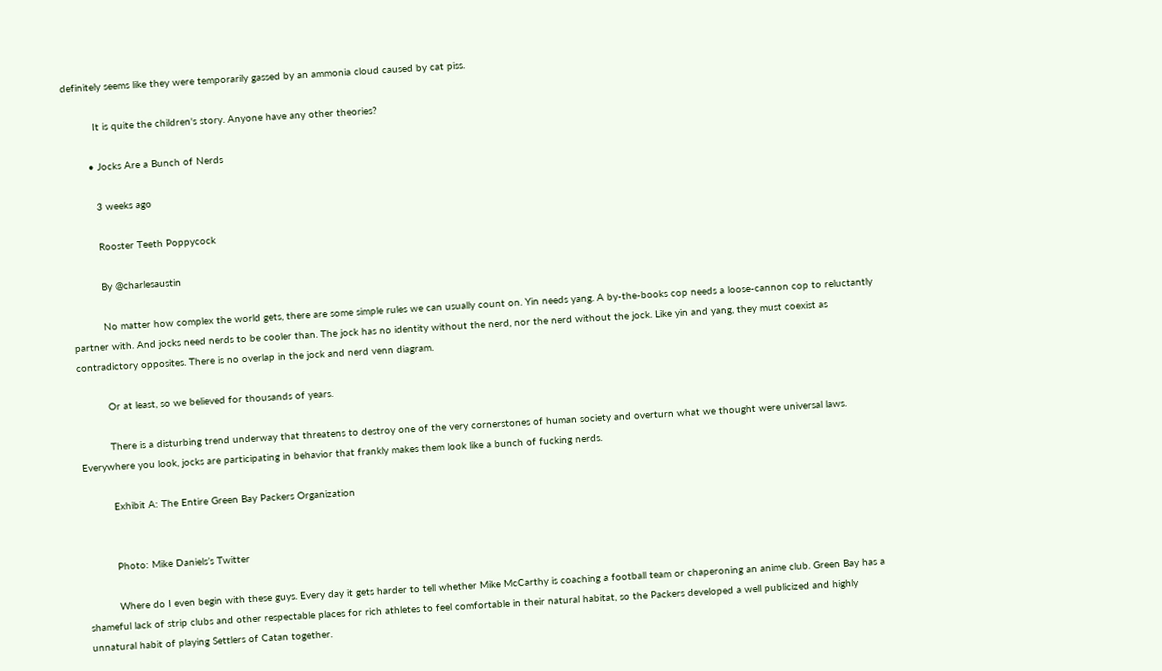definitely seems like they were temporarily gassed by an ammonia cloud caused by cat piss.

          It is quite the children's story. Anyone have any other theories?

        • Jocks Are a Bunch of Nerds

          3 weeks ago

          Rooster Teeth Poppycock

          By @charlesaustin

          No matter how complex the world gets, there are some simple rules we can usually count on. Yin needs yang. A by-the-books cop needs a loose-cannon cop to reluctantly partner with. And jocks need nerds to be cooler than. The jock has no identity without the nerd, nor the nerd without the jock. Like yin and yang, they must coexist as contradictory opposites. There is no overlap in the jock and nerd venn diagram.

          Or at least, so we believed for thousands of years.

          There is a disturbing trend underway that threatens to destroy one of the very cornerstones of human society and overturn what we thought were universal laws. Everywhere you look, jocks are participating in behavior that frankly makes them look like a bunch of fucking nerds.

          Exhibit A: The Entire Green Bay Packers Organization


          Photo: Mike Daniels’s Twitter

          Where do I even begin with these guys. Every day it gets harder to tell whether Mike McCarthy is coaching a football team or chaperoning an anime club. Green Bay has a shameful lack of strip clubs and other respectable places for rich athletes to feel comfortable in their natural habitat, so the Packers developed a well publicized and highly unnatural habit of playing Settlers of Catan together.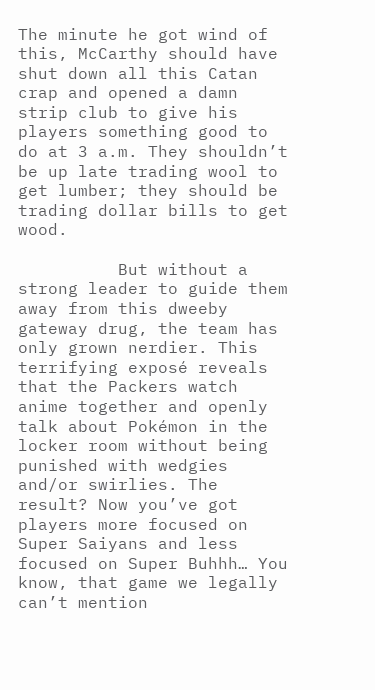The minute he got wind of this, McCarthy should have shut down all this Catan crap and opened a damn strip club to give his players something good to do at 3 a.m. They shouldn’t be up late trading wool to get lumber; they should be trading dollar bills to get wood.

          But without a strong leader to guide them away from this dweeby gateway drug, the team has only grown nerdier. This terrifying exposé reveals that the Packers watch anime together and openly talk about Pokémon in the locker room without being punished with wedgies and/or swirlies. The result? Now you’ve got players more focused on Super Saiyans and less focused on Super Buhhh… You know, that game we legally can’t mention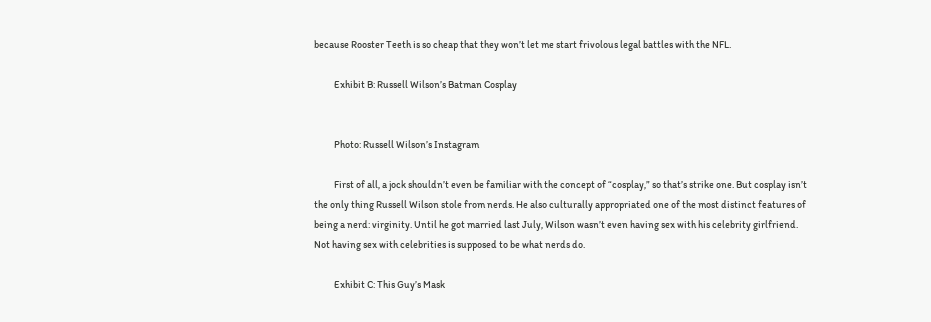because Rooster Teeth is so cheap that they won’t let me start frivolous legal battles with the NFL.

          Exhibit B: Russell Wilson’s Batman Cosplay


          Photo: Russell Wilson’s Instagram

          First of all, a jock shouldn’t even be familiar with the concept of “cosplay,” so that’s strike one. But cosplay isn’t the only thing Russell Wilson stole from nerds. He also culturally appropriated one of the most distinct features of being a nerd: virginity. Until he got married last July, Wilson wasn’t even having sex with his celebrity girlfriend. Not having sex with celebrities is supposed to be what nerds do.

          Exhibit C: This Guy’s Mask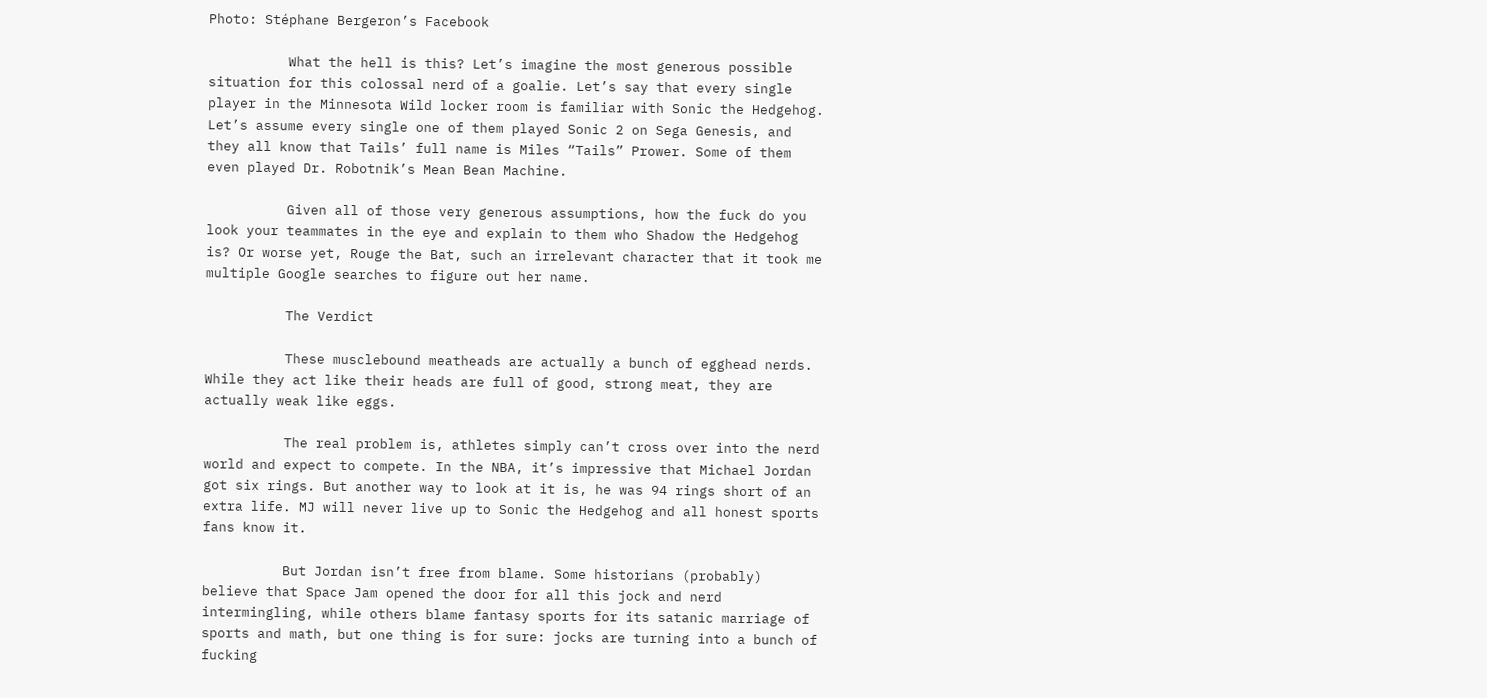Photo: Stéphane Bergeron’s Facebook

          What the hell is this? Let’s imagine the most generous possible situation for this colossal nerd of a goalie. Let’s say that every single player in the Minnesota Wild locker room is familiar with Sonic the Hedgehog. Let’s assume every single one of them played Sonic 2 on Sega Genesis, and they all know that Tails’ full name is Miles “Tails” Prower. Some of them even played Dr. Robotnik’s Mean Bean Machine.

          Given all of those very generous assumptions, how the fuck do you look your teammates in the eye and explain to them who Shadow the Hedgehog is? Or worse yet, Rouge the Bat, such an irrelevant character that it took me multiple Google searches to figure out her name.

          The Verdict

          These musclebound meatheads are actually a bunch of egghead nerds. While they act like their heads are full of good, strong meat, they are actually weak like eggs.

          The real problem is, athletes simply can’t cross over into the nerd world and expect to compete. In the NBA, it’s impressive that Michael Jordan got six rings. But another way to look at it is, he was 94 rings short of an extra life. MJ will never live up to Sonic the Hedgehog and all honest sports fans know it.

          But Jordan isn’t free from blame. Some historians (probably) believe that Space Jam opened the door for all this jock and nerd intermingling, while others blame fantasy sports for its satanic marriage of sports and math, but one thing is for sure: jocks are turning into a bunch of fucking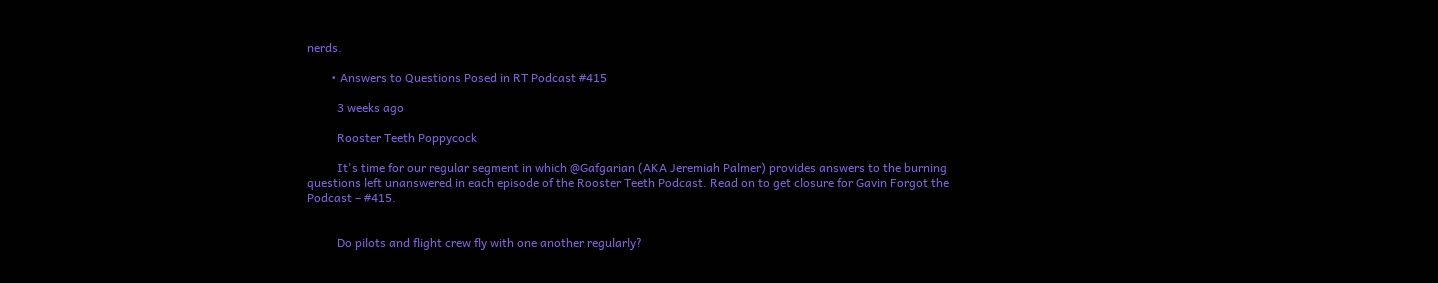nerds.

        • Answers to Questions Posed in RT Podcast #415

          3 weeks ago

          Rooster Teeth Poppycock

          It's time for our regular segment in which @Gafgarian (AKA Jeremiah Palmer) provides answers to the burning questions left unanswered in each episode of the Rooster Teeth Podcast. Read on to get closure for Gavin Forgot the Podcast – #415.


          Do pilots and flight crew fly with one another regularly?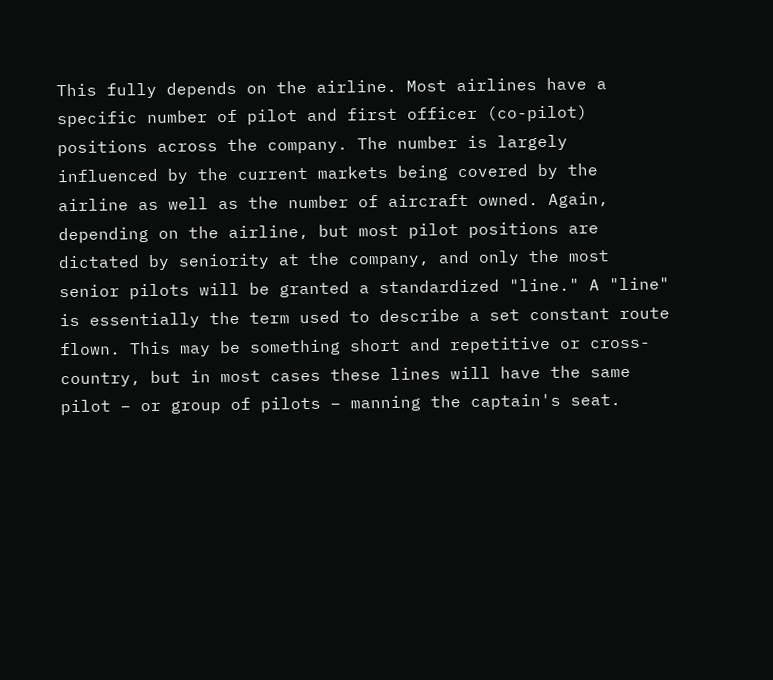This fully depends on the airline. Most airlines have a specific number of pilot and first officer (co-pilot) positions across the company. The number is largely influenced by the current markets being covered by the airline as well as the number of aircraft owned. Again, depending on the airline, but most pilot positions are dictated by seniority at the company, and only the most senior pilots will be granted a standardized "line." A "line" is essentially the term used to describe a set constant route flown. This may be something short and repetitive or cross-country, but in most cases these lines will have the same pilot – or group of pilots – manning the captain's seat.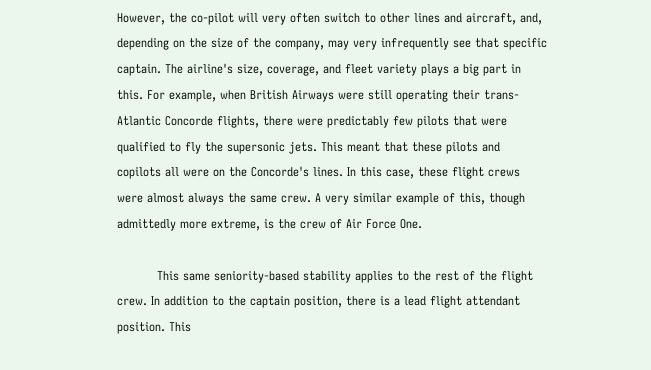However, the co-pilot will very often switch to other lines and aircraft, and, depending on the size of the company, may very infrequently see that specific captain. The airline's size, coverage, and fleet variety plays a big part in this. For example, when British Airways were still operating their trans-Atlantic Concorde flights, there were predictably few pilots that were qualified to fly the supersonic jets. This meant that these pilots and copilots all were on the Concorde's lines. In this case, these flight crews were almost always the same crew. A very similar example of this, though admittedly more extreme, is the crew of Air Force One.

          This same seniority-based stability applies to the rest of the flight crew. In addition to the captain position, there is a lead flight attendant position. This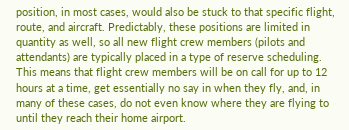position, in most cases, would also be stuck to that specific flight, route, and aircraft. Predictably, these positions are limited in quantity as well, so all new flight crew members (pilots and attendants) are typically placed in a type of reserve scheduling. This means that flight crew members will be on call for up to 12 hours at a time, get essentially no say in when they fly, and, in many of these cases, do not even know where they are flying to until they reach their home airport.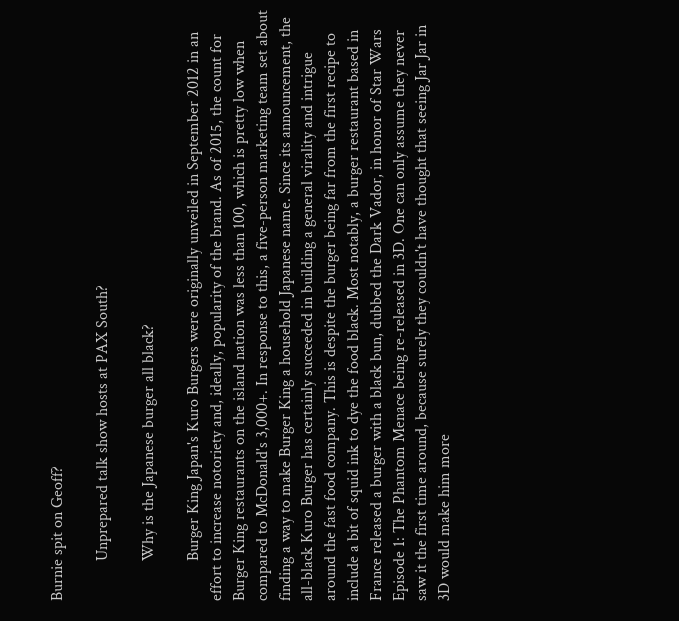Burnie spit on Geoff?

          Unprepared talk show hosts at PAX South?

          Why is the Japanese burger all black?

          Burger King Japan's Kuro Burgers were originally unveiled in September 2012 in an effort to increase notoriety and, ideally, popularity of the brand. As of 2015, the count for Burger King restaurants on the island nation was less than 100, which is pretty low when compared to McDonald's 3,000+. In response to this, a five-person marketing team set about finding a way to make Burger King a household Japanese name. Since its announcement, the all-black Kuro Burger has certainly succeeded in building a general virality and intrigue around the fast food company. This is despite the burger being far from the first recipe to include a bit of squid ink to dye the food black. Most notably, a burger restaurant based in France released a burger with a black bun, dubbed the Dark Vador, in honor of Star Wars Episode 1: The Phantom Menace being re-released in 3D. One can only assume they never saw it the first time around, because surely they couldn't have thought that seeing Jar Jar in 3D would make him more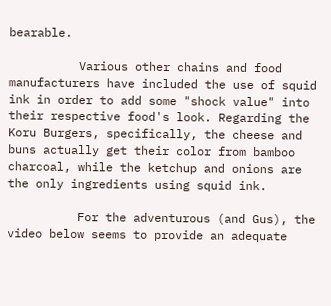bearable.

          Various other chains and food manufacturers have included the use of squid ink in order to add some "shock value" into their respective food's look. Regarding the Koru Burgers, specifically, the cheese and buns actually get their color from bamboo charcoal, while the ketchup and onions are the only ingredients using squid ink.

          For the adventurous (and Gus), the video below seems to provide an adequate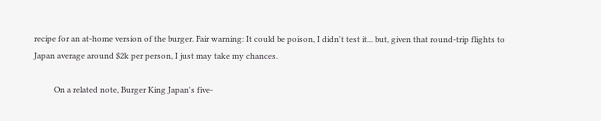recipe for an at-home version of the burger. Fair warning: It could be poison, I didn't test it... but, given that round-trip flights to Japan average around $2k per person, I just may take my chances.

          On a related note, Burger King Japan's five-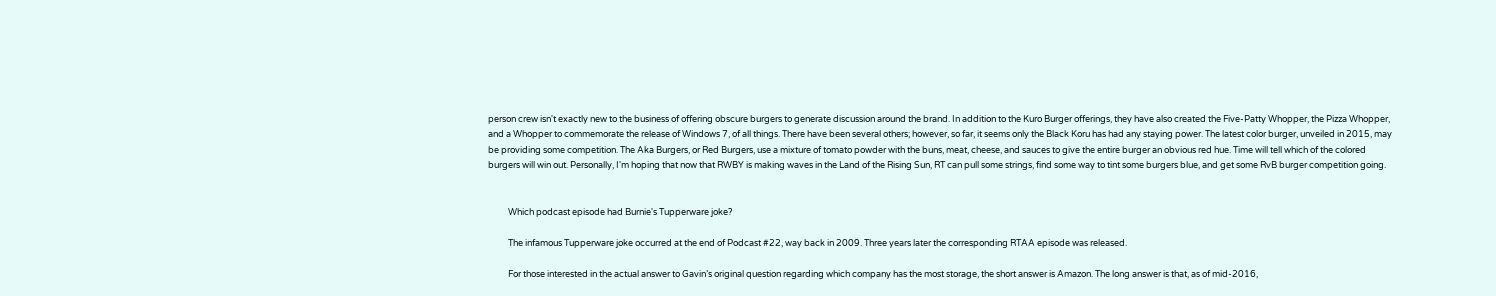person crew isn't exactly new to the business of offering obscure burgers to generate discussion around the brand. In addition to the Kuro Burger offerings, they have also created the Five-Patty Whopper, the Pizza Whopper, and a Whopper to commemorate the release of Windows 7, of all things. There have been several others; however, so far, it seems only the Black Koru has had any staying power. The latest color burger, unveiled in 2015, may be providing some competition. The Aka Burgers, or Red Burgers, use a mixture of tomato powder with the buns, meat, cheese, and sauces to give the entire burger an obvious red hue. Time will tell which of the colored burgers will win out. Personally, I'm hoping that now that RWBY is making waves in the Land of the Rising Sun, RT can pull some strings, find some way to tint some burgers blue, and get some RvB burger competition going.


          Which podcast episode had Burnie's Tupperware joke?

          The infamous Tupperware joke occurred at the end of Podcast #22, way back in 2009. Three years later the corresponding RTAA episode was released.

          For those interested in the actual answer to Gavin’s original question regarding which company has the most storage, the short answer is Amazon. The long answer is that, as of mid-2016,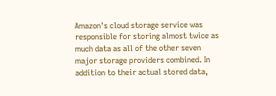Amazon's cloud storage service was responsible for storing almost twice as much data as all of the other seven major storage providers combined. In addition to their actual stored data,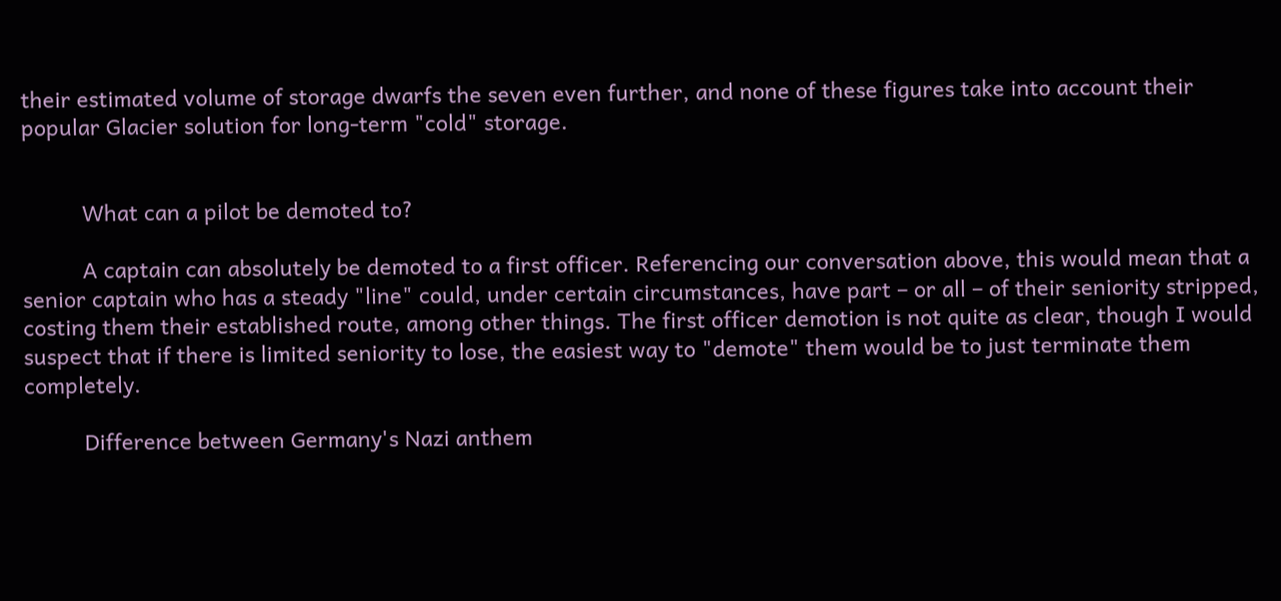their estimated volume of storage dwarfs the seven even further, and none of these figures take into account their popular Glacier solution for long-term "cold" storage.


          What can a pilot be demoted to?

          A captain can absolutely be demoted to a first officer. Referencing our conversation above, this would mean that a senior captain who has a steady "line" could, under certain circumstances, have part – or all – of their seniority stripped, costing them their established route, among other things. The first officer demotion is not quite as clear, though I would suspect that if there is limited seniority to lose, the easiest way to "demote" them would be to just terminate them completely.

          Difference between Germany's Nazi anthem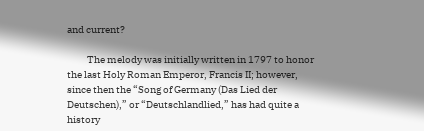and current?

          The melody was initially written in 1797 to honor the last Holy Roman Emperor, Francis II; however, since then the “Song of Germany (Das Lied der Deutschen),” or “Deutschlandlied,” has had quite a history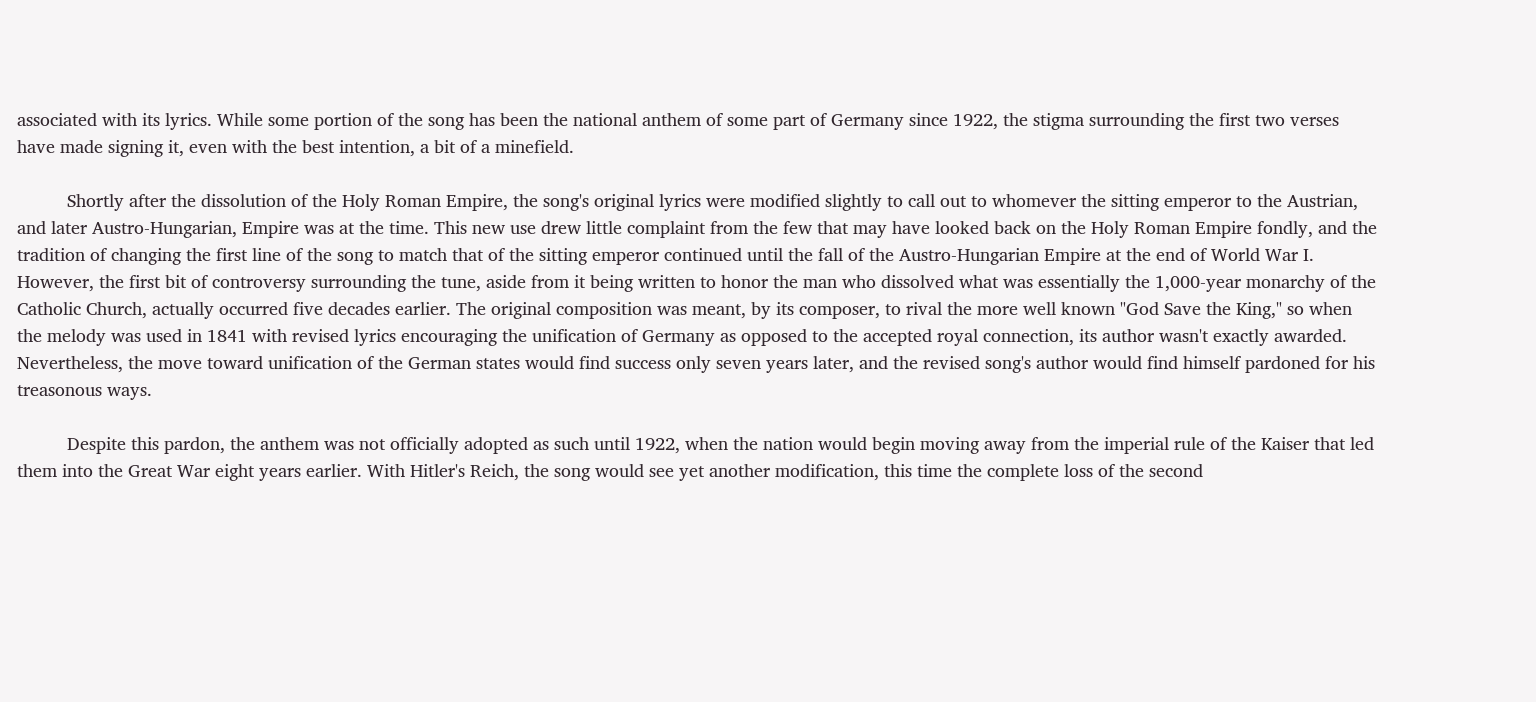associated with its lyrics. While some portion of the song has been the national anthem of some part of Germany since 1922, the stigma surrounding the first two verses have made signing it, even with the best intention, a bit of a minefield.

          Shortly after the dissolution of the Holy Roman Empire, the song's original lyrics were modified slightly to call out to whomever the sitting emperor to the Austrian, and later Austro-Hungarian, Empire was at the time. This new use drew little complaint from the few that may have looked back on the Holy Roman Empire fondly, and the tradition of changing the first line of the song to match that of the sitting emperor continued until the fall of the Austro-Hungarian Empire at the end of World War I. However, the first bit of controversy surrounding the tune, aside from it being written to honor the man who dissolved what was essentially the 1,000-year monarchy of the Catholic Church, actually occurred five decades earlier. The original composition was meant, by its composer, to rival the more well known "God Save the King," so when the melody was used in 1841 with revised lyrics encouraging the unification of Germany as opposed to the accepted royal connection, its author wasn't exactly awarded. Nevertheless, the move toward unification of the German states would find success only seven years later, and the revised song's author would find himself pardoned for his treasonous ways.

          Despite this pardon, the anthem was not officially adopted as such until 1922, when the nation would begin moving away from the imperial rule of the Kaiser that led them into the Great War eight years earlier. With Hitler's Reich, the song would see yet another modification, this time the complete loss of the second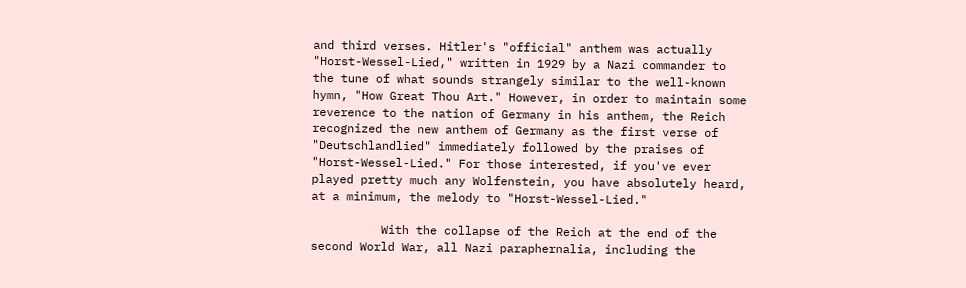and third verses. Hitler's "official" anthem was actually "Horst-Wessel-Lied," written in 1929 by a Nazi commander to the tune of what sounds strangely similar to the well-known hymn, "How Great Thou Art." However, in order to maintain some reverence to the nation of Germany in his anthem, the Reich recognized the new anthem of Germany as the first verse of "Deutschlandlied" immediately followed by the praises of "Horst-Wessel-Lied." For those interested, if you've ever played pretty much any Wolfenstein, you have absolutely heard, at a minimum, the melody to "Horst-Wessel-Lied."

          With the collapse of the Reich at the end of the second World War, all Nazi paraphernalia, including the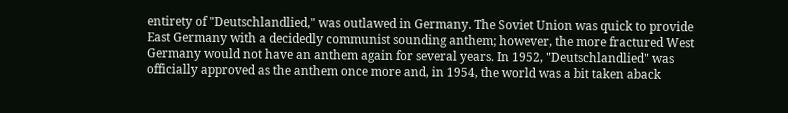entirety of "Deutschlandlied," was outlawed in Germany. The Soviet Union was quick to provide East Germany with a decidedly communist sounding anthem; however, the more fractured West Germany would not have an anthem again for several years. In 1952, "Deutschlandlied" was officially approved as the anthem once more and, in 1954, the world was a bit taken aback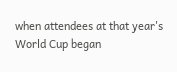when attendees at that year's World Cup began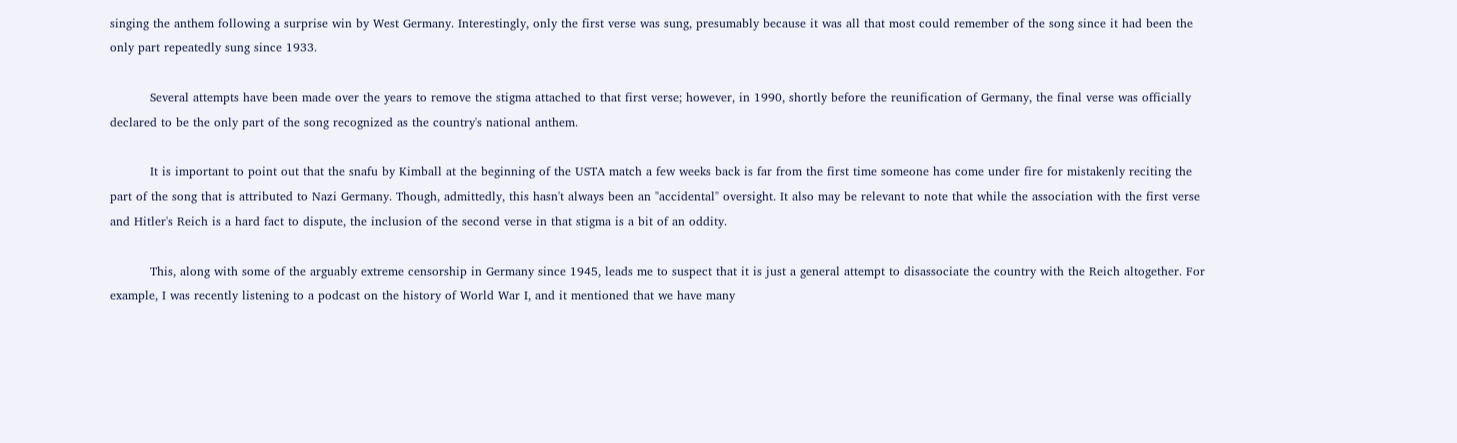singing the anthem following a surprise win by West Germany. Interestingly, only the first verse was sung, presumably because it was all that most could remember of the song since it had been the only part repeatedly sung since 1933.

          Several attempts have been made over the years to remove the stigma attached to that first verse; however, in 1990, shortly before the reunification of Germany, the final verse was officially declared to be the only part of the song recognized as the country's national anthem.

          It is important to point out that the snafu by Kimball at the beginning of the USTA match a few weeks back is far from the first time someone has come under fire for mistakenly reciting the part of the song that is attributed to Nazi Germany. Though, admittedly, this hasn't always been an "accidental" oversight. It also may be relevant to note that while the association with the first verse and Hitler's Reich is a hard fact to dispute, the inclusion of the second verse in that stigma is a bit of an oddity.

          This, along with some of the arguably extreme censorship in Germany since 1945, leads me to suspect that it is just a general attempt to disassociate the country with the Reich altogether. For example, I was recently listening to a podcast on the history of World War I, and it mentioned that we have many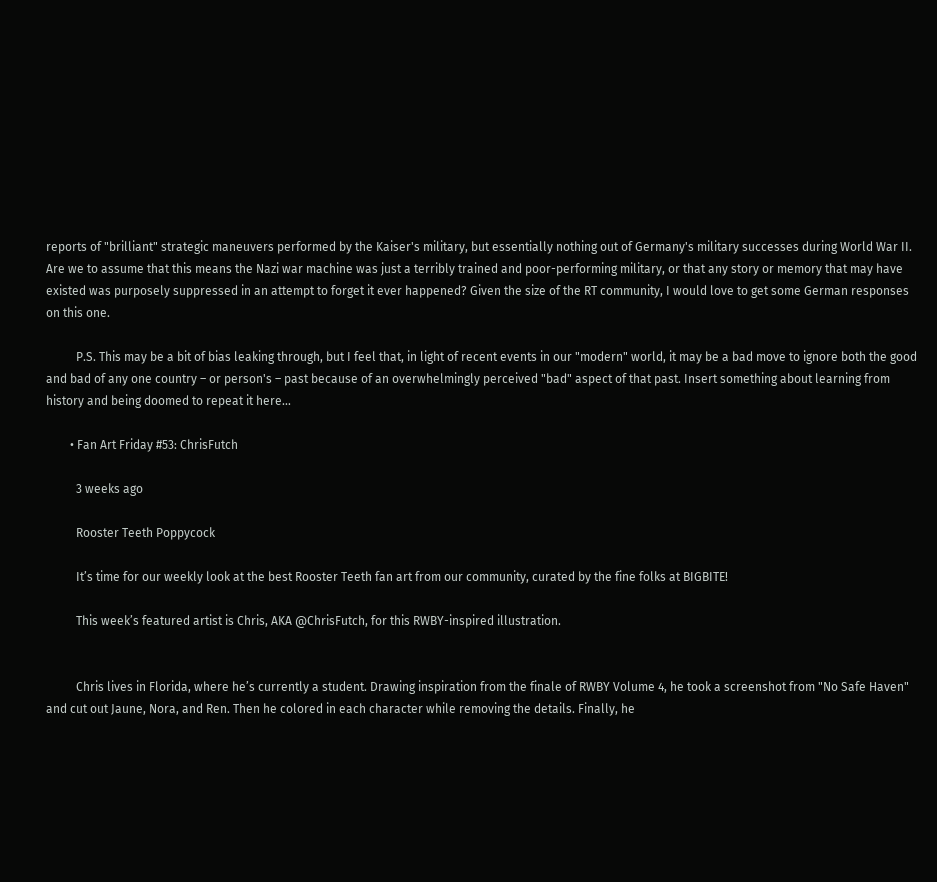reports of "brilliant" strategic maneuvers performed by the Kaiser's military, but essentially nothing out of Germany's military successes during World War II. Are we to assume that this means the Nazi war machine was just a terribly trained and poor-performing military, or that any story or memory that may have existed was purposely suppressed in an attempt to forget it ever happened? Given the size of the RT community, I would love to get some German responses on this one.

          P.S. This may be a bit of bias leaking through, but I feel that, in light of recent events in our "modern" world, it may be a bad move to ignore both the good and bad of any one country – or person's – past because of an overwhelmingly perceived "bad" aspect of that past. Insert something about learning from history and being doomed to repeat it here...

        • Fan Art Friday #53: ChrisFutch

          3 weeks ago

          Rooster Teeth Poppycock

          It’s time for our weekly look at the best Rooster Teeth fan art from our community, curated by the fine folks at BIGBITE!

          This week’s featured artist is Chris, AKA @ChrisFutch, for this RWBY-inspired illustration.


          Chris lives in Florida, where he’s currently a student. Drawing inspiration from the finale of RWBY Volume 4, he took a screenshot from "No Safe Haven" and cut out Jaune, Nora, and Ren. Then he colored in each character while removing the details. Finally, he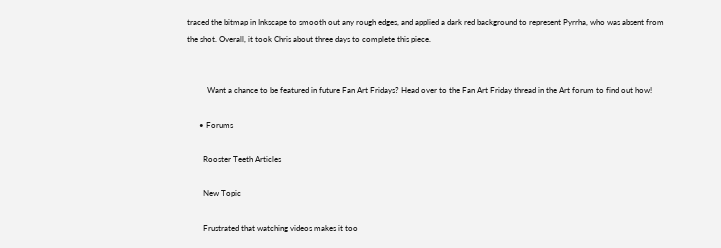traced the bitmap in Inkscape to smooth out any rough edges, and applied a dark red background to represent Pyrrha, who was absent from the shot. Overall, it took Chris about three days to complete this piece.


          Want a chance to be featured in future Fan Art Fridays? Head over to the Fan Art Friday thread in the Art forum to find out how!

      • Forums

        Rooster Teeth Articles

        New Topic

        Frustrated that watching videos makes it too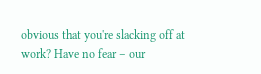obvious that you're slacking off at work? Have no fear – our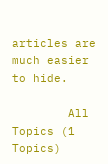articles are much easier to hide.

        All Topics (1 Topics)